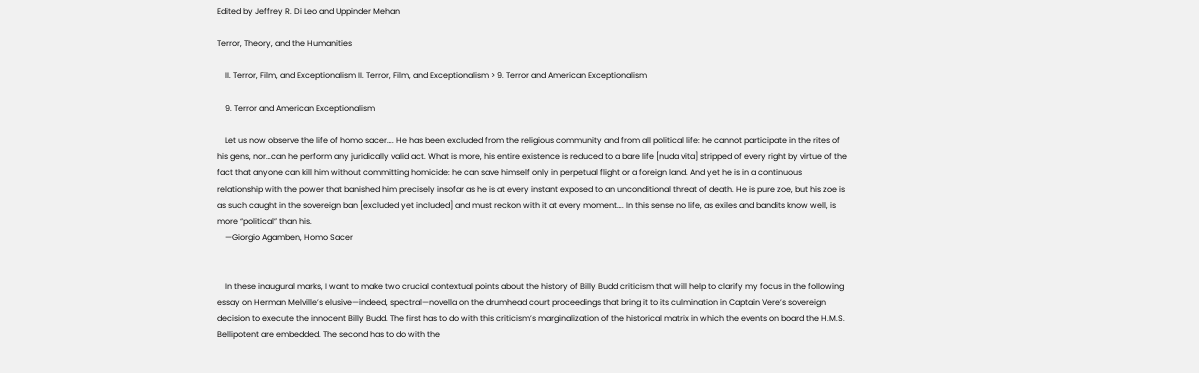Edited by Jeffrey R. Di Leo and Uppinder Mehan

Terror, Theory, and the Humanities

    II. Terror, Film, and Exceptionalism II. Terror, Film, and Exceptionalism > 9. Terror and American Exceptionalism

    9. Terror and American Exceptionalism

    Let us now observe the life of homo sacer…. He has been excluded from the religious community and from all political life: he cannot participate in the rites of his gens, nor…can he perform any juridically valid act. What is more, his entire existence is reduced to a bare life [nuda vita] stripped of every right by virtue of the fact that anyone can kill him without committing homicide: he can save himself only in perpetual flight or a foreign land. And yet he is in a continuous relationship with the power that banished him precisely insofar as he is at every instant exposed to an unconditional threat of death. He is pure zoe, but his zoe is as such caught in the sovereign ban [excluded yet included] and must reckon with it at every moment…. In this sense no life, as exiles and bandits know well, is more “political” than his.
    —Giorgio Agamben, Homo Sacer


    In these inaugural marks, I want to make two crucial contextual points about the history of Billy Budd criticism that will help to clarify my focus in the following essay on Herman Melville’s elusive—indeed, spectral—novella on the drumhead court proceedings that bring it to its culmination in Captain Vere’s sovereign decision to execute the innocent Billy Budd. The first has to do with this criticism’s marginalization of the historical matrix in which the events on board the H.M.S. Bellipotent are embedded. The second has to do with the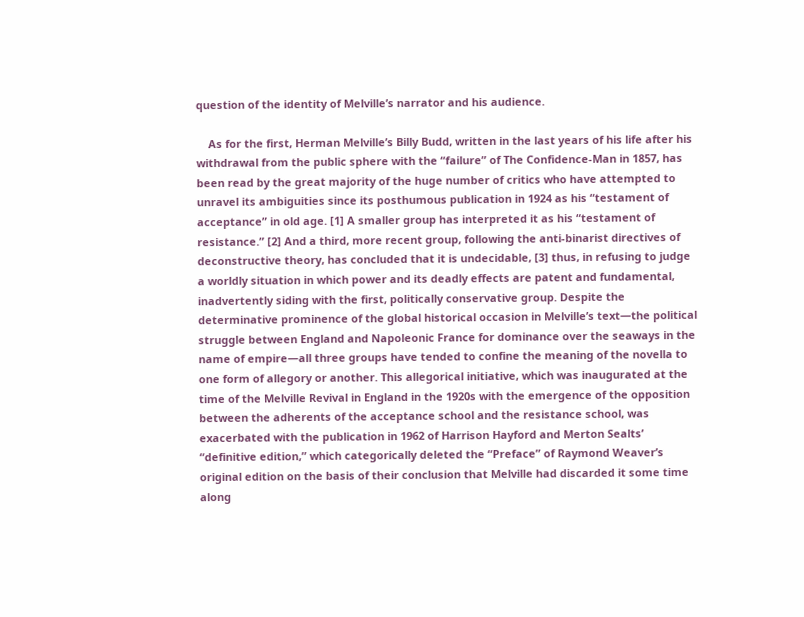question of the identity of Melville’s narrator and his audience.

    As for the first, Herman Melville’s Billy Budd, written in the last years of his life after his withdrawal from the public sphere with the “failure” of The Confidence-Man in 1857, has been read by the great majority of the huge number of critics who have attempted to unravel its ambiguities since its posthumous publication in 1924 as his “testament of acceptance” in old age. [1] A smaller group has interpreted it as his “testament of resistance.” [2] And a third, more recent group, following the anti-binarist directives of deconstructive theory, has concluded that it is undecidable, [3] thus, in refusing to judge a worldly situation in which power and its deadly effects are patent and fundamental, inadvertently siding with the first, politically conservative group. Despite the determinative prominence of the global historical occasion in Melville’s text—the political struggle between England and Napoleonic France for dominance over the seaways in the name of empire—all three groups have tended to confine the meaning of the novella to one form of allegory or another. This allegorical initiative, which was inaugurated at the time of the Melville Revival in England in the 1920s with the emergence of the opposition between the adherents of the acceptance school and the resistance school, was exacerbated with the publication in 1962 of Harrison Hayford and Merton Sealts’ “definitive edition,” which categorically deleted the “Preface” of Raymond Weaver’s original edition on the basis of their conclusion that Melville had discarded it some time along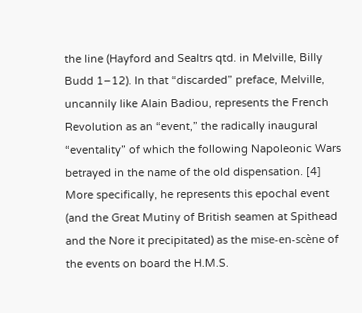the line (Hayford and Sealtrs qtd. in Melville, Billy Budd 1–12). In that “discarded” preface, Melville, uncannily like Alain Badiou, represents the French Revolution as an “event,” the radically inaugural “eventality” of which the following Napoleonic Wars betrayed in the name of the old dispensation. [4] More specifically, he represents this epochal event (and the Great Mutiny of British seamen at Spithead and the Nore it precipitated) as the mise-en-scène of the events on board the H.M.S.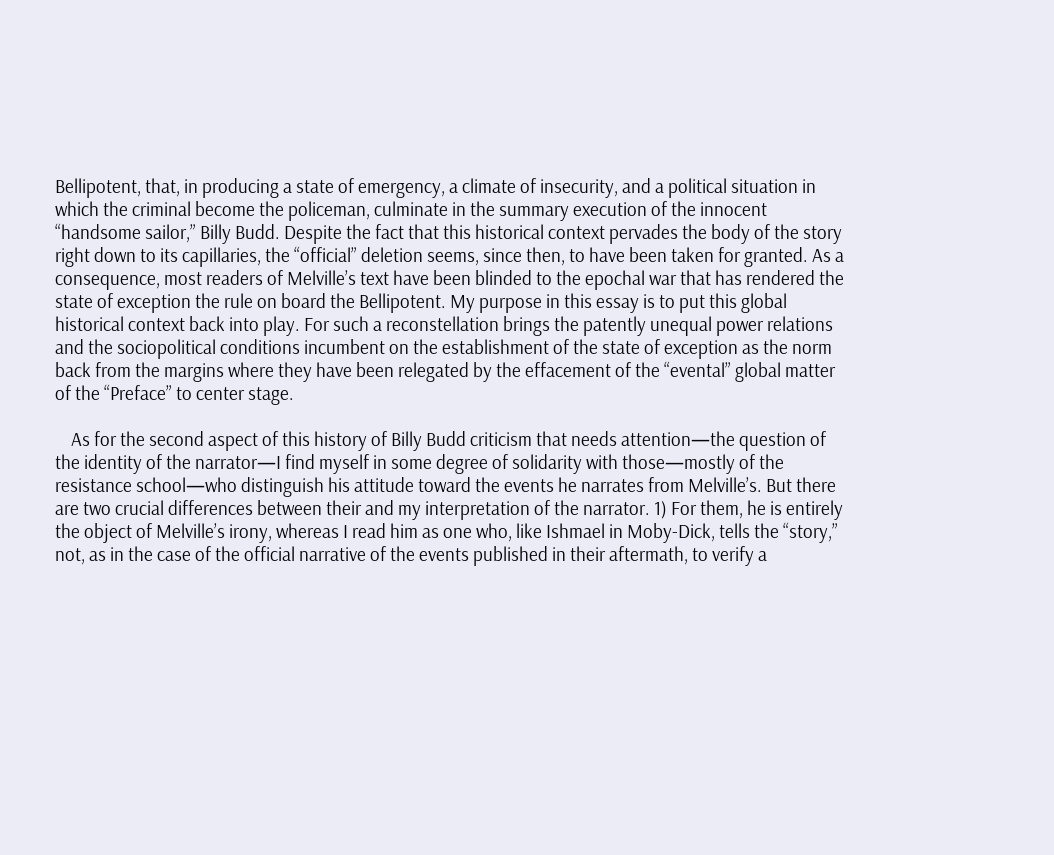Bellipotent, that, in producing a state of emergency, a climate of insecurity, and a political situation in which the criminal become the policeman, culminate in the summary execution of the innocent “handsome sailor,” Billy Budd. Despite the fact that this historical context pervades the body of the story right down to its capillaries, the “official” deletion seems, since then, to have been taken for granted. As a consequence, most readers of Melville’s text have been blinded to the epochal war that has rendered the state of exception the rule on board the Bellipotent. My purpose in this essay is to put this global historical context back into play. For such a reconstellation brings the patently unequal power relations and the sociopolitical conditions incumbent on the establishment of the state of exception as the norm back from the margins where they have been relegated by the effacement of the “evental” global matter of the “Preface” to center stage.

    As for the second aspect of this history of Billy Budd criticism that needs attention—the question of the identity of the narrator—I find myself in some degree of solidarity with those—mostly of the resistance school—who distinguish his attitude toward the events he narrates from Melville’s. But there are two crucial differences between their and my interpretation of the narrator. 1) For them, he is entirely the object of Melville’s irony, whereas I read him as one who, like Ishmael in Moby-Dick, tells the “story,” not, as in the case of the official narrative of the events published in their aftermath, to verify a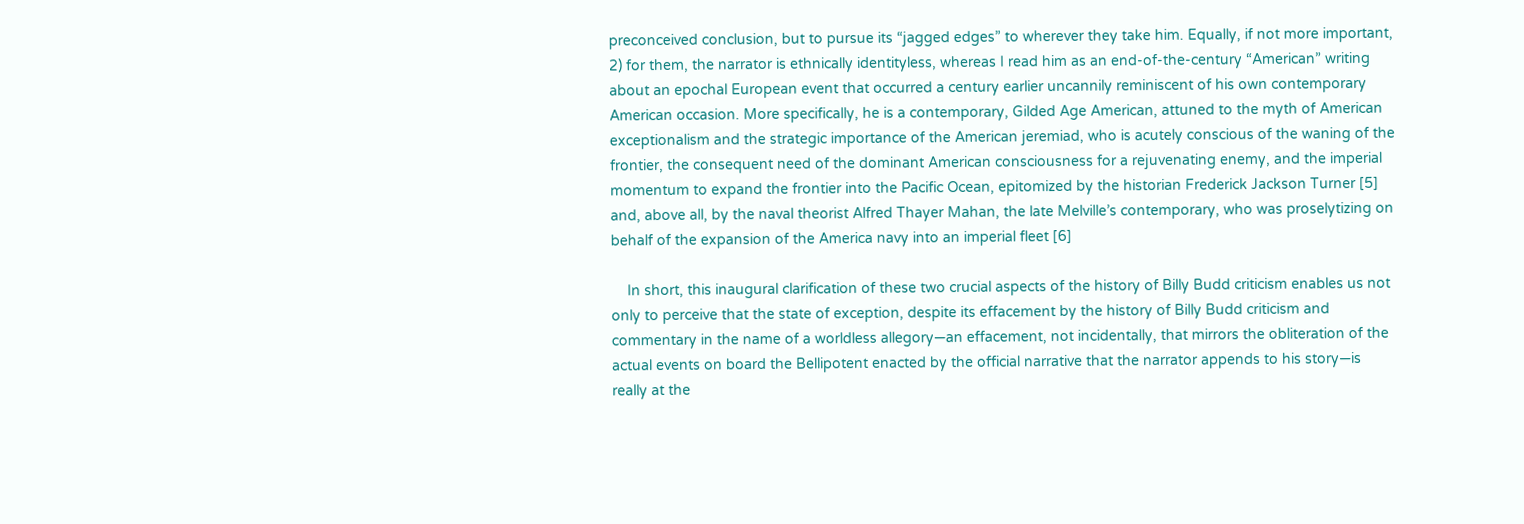preconceived conclusion, but to pursue its “jagged edges” to wherever they take him. Equally, if not more important, 2) for them, the narrator is ethnically identityless, whereas I read him as an end-of-the-century “American” writing about an epochal European event that occurred a century earlier uncannily reminiscent of his own contemporary American occasion. More specifically, he is a contemporary, Gilded Age American, attuned to the myth of American exceptionalism and the strategic importance of the American jeremiad, who is acutely conscious of the waning of the frontier, the consequent need of the dominant American consciousness for a rejuvenating enemy, and the imperial momentum to expand the frontier into the Pacific Ocean, epitomized by the historian Frederick Jackson Turner [5] and, above all, by the naval theorist Alfred Thayer Mahan, the late Melville’s contemporary, who was proselytizing on behalf of the expansion of the America navy into an imperial fleet [6]

    In short, this inaugural clarification of these two crucial aspects of the history of Billy Budd criticism enables us not only to perceive that the state of exception, despite its effacement by the history of Billy Budd criticism and commentary in the name of a worldless allegory—an effacement, not incidentally, that mirrors the obliteration of the actual events on board the Bellipotent enacted by the official narrative that the narrator appends to his story—is really at the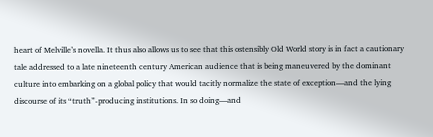heart of Melville’s novella. It thus also allows us to see that this ostensibly Old World story is in fact a cautionary tale addressed to a late nineteenth century American audience that is being maneuvered by the dominant culture into embarking on a global policy that would tacitly normalize the state of exception—and the lying discourse of its “truth”-producing institutions. In so doing—and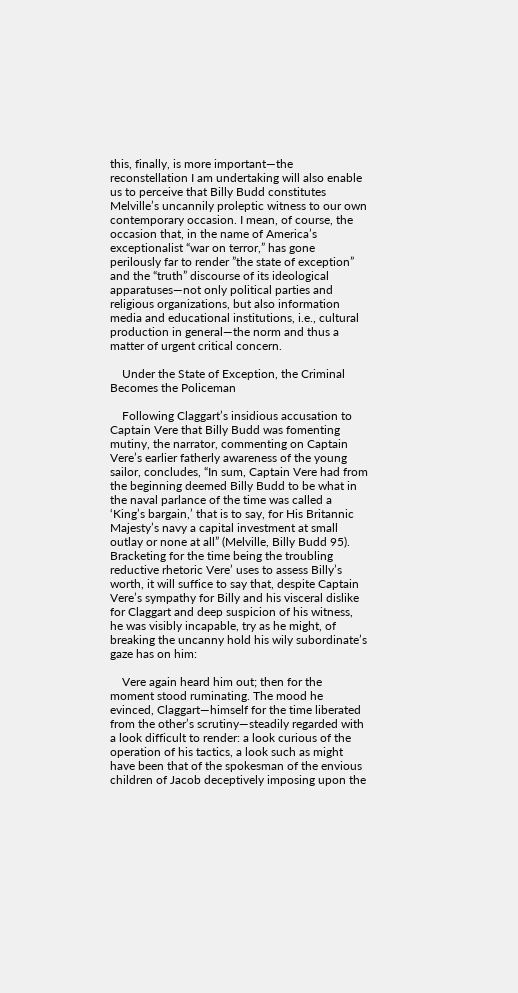this, finally, is more important—the reconstellation I am undertaking will also enable us to perceive that Billy Budd constitutes Melville’s uncannily proleptic witness to our own contemporary occasion. I mean, of course, the occasion that, in the name of America’s exceptionalist “war on terror,” has gone perilously far to render ”the state of exception” and the “truth” discourse of its ideological apparatuses—not only political parties and religious organizations, but also information media and educational institutions, i.e., cultural production in general—the norm and thus a matter of urgent critical concern.

    Under the State of Exception, the Criminal Becomes the Policeman

    Following Claggart’s insidious accusation to Captain Vere that Billy Budd was fomenting mutiny, the narrator, commenting on Captain Vere’s earlier fatherly awareness of the young sailor, concludes, “In sum, Captain Vere had from the beginning deemed Billy Budd to be what in the naval parlance of the time was called a ‘King’s bargain,’ that is to say, for His Britannic Majesty’s navy a capital investment at small outlay or none at all” (Melville, Billy Budd 95). Bracketing for the time being the troubling reductive rhetoric Vere’ uses to assess Billy’s worth, it will suffice to say that, despite Captain Vere’s sympathy for Billy and his visceral dislike for Claggart and deep suspicion of his witness, he was visibly incapable, try as he might, of breaking the uncanny hold his wily subordinate’s gaze has on him:

    Vere again heard him out; then for the moment stood ruminating. The mood he evinced, Claggart—himself for the time liberated from the other’s scrutiny—steadily regarded with a look difficult to render: a look curious of the operation of his tactics, a look such as might have been that of the spokesman of the envious children of Jacob deceptively imposing upon the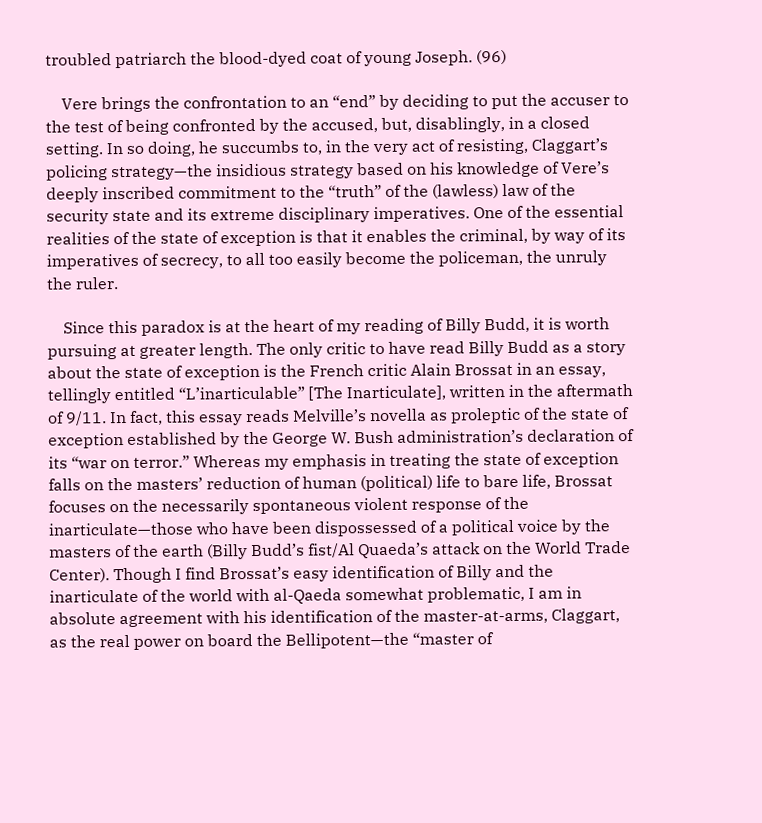troubled patriarch the blood-dyed coat of young Joseph. (96)

    Vere brings the confrontation to an “end” by deciding to put the accuser to the test of being confronted by the accused, but, disablingly, in a closed setting. In so doing, he succumbs to, in the very act of resisting, Claggart’s policing strategy—the insidious strategy based on his knowledge of Vere’s deeply inscribed commitment to the “truth” of the (lawless) law of the security state and its extreme disciplinary imperatives. One of the essential realities of the state of exception is that it enables the criminal, by way of its imperatives of secrecy, to all too easily become the policeman, the unruly the ruler.

    Since this paradox is at the heart of my reading of Billy Budd, it is worth pursuing at greater length. The only critic to have read Billy Budd as a story about the state of exception is the French critic Alain Brossat in an essay, tellingly entitled “L’inarticulable” [The Inarticulate], written in the aftermath of 9/11. In fact, this essay reads Melville’s novella as proleptic of the state of exception established by the George W. Bush administration’s declaration of its “war on terror.” Whereas my emphasis in treating the state of exception falls on the masters’ reduction of human (political) life to bare life, Brossat focuses on the necessarily spontaneous violent response of the inarticulate—those who have been dispossessed of a political voice by the masters of the earth (Billy Budd’s fist/Al Quaeda’s attack on the World Trade Center). Though I find Brossat’s easy identification of Billy and the inarticulate of the world with al-Qaeda somewhat problematic, I am in absolute agreement with his identification of the master-at-arms, Claggart, as the real power on board the Bellipotent—the “master of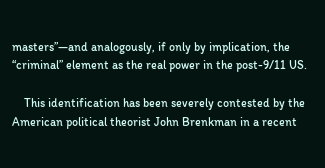masters”—and analogously, if only by implication, the “criminal” element as the real power in the post-9/11 US.

    This identification has been severely contested by the American political theorist John Brenkman in a recent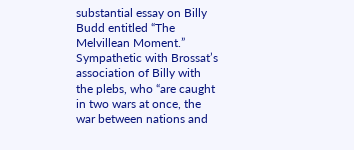substantial essay on Billy Budd entitled “The Melvillean Moment.” Sympathetic with Brossat’s association of Billy with the plebs, who “are caught in two wars at once, the war between nations and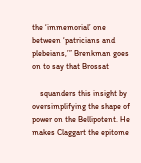the ‘immemorial’ one between ‘patricians and plebeians,’” Brenkman goes on to say that Brossat

    squanders this insight by oversimplifying the shape of power on the Bellipotent. He makes Claggart the epitome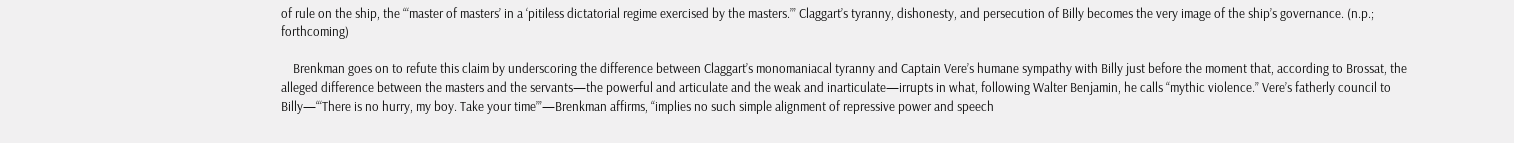of rule on the ship, the “‘master of masters’ in a ‘pitiless dictatorial regime exercised by the masters.’” Claggart’s tyranny, dishonesty, and persecution of Billy becomes the very image of the ship’s governance. (n.p.; forthcoming)

    Brenkman goes on to refute this claim by underscoring the difference between Claggart’s monomaniacal tyranny and Captain Vere’s humane sympathy with Billy just before the moment that, according to Brossat, the alleged difference between the masters and the servants—the powerful and articulate and the weak and inarticulate—irrupts in what, following Walter Benjamin, he calls “mythic violence.” Vere’s fatherly council to Billy—“‘There is no hurry, my boy. Take your time’”—Brenkman affirms, “implies no such simple alignment of repressive power and speech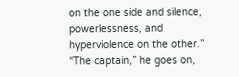on the one side and silence, powerlessness, and hyperviolence on the other.” “The captain,” he goes on,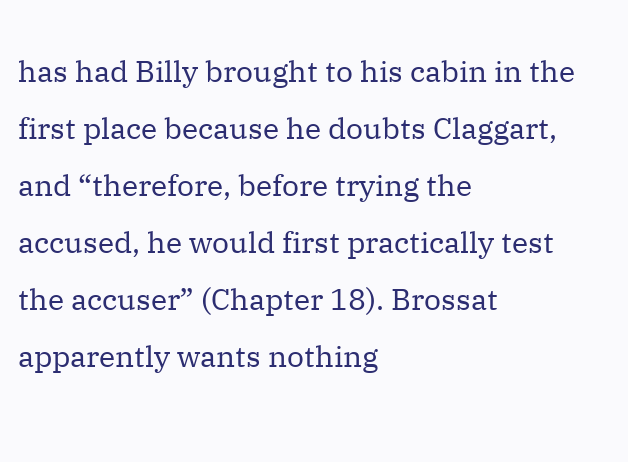has had Billy brought to his cabin in the first place because he doubts Claggart, and “therefore, before trying the accused, he would first practically test the accuser” (Chapter 18). Brossat apparently wants nothing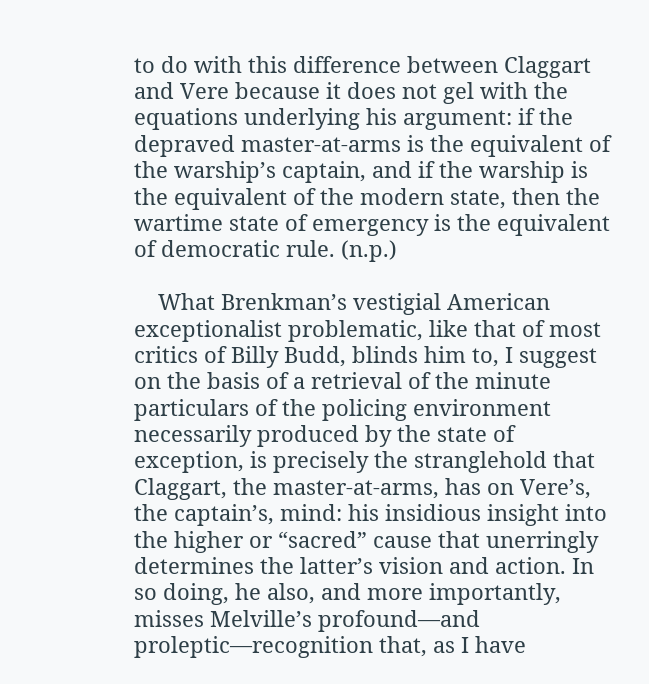to do with this difference between Claggart and Vere because it does not gel with the equations underlying his argument: if the depraved master-at-arms is the equivalent of the warship’s captain, and if the warship is the equivalent of the modern state, then the wartime state of emergency is the equivalent of democratic rule. (n.p.)

    What Brenkman’s vestigial American exceptionalist problematic, like that of most critics of Billy Budd, blinds him to, I suggest on the basis of a retrieval of the minute particulars of the policing environment necessarily produced by the state of exception, is precisely the stranglehold that Claggart, the master-at-arms, has on Vere’s, the captain’s, mind: his insidious insight into the higher or “sacred” cause that unerringly determines the latter’s vision and action. In so doing, he also, and more importantly, misses Melville’s profound—and proleptic—recognition that, as I have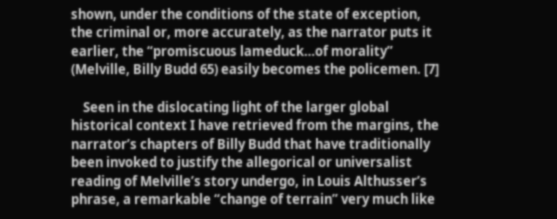shown, under the conditions of the state of exception, the criminal or, more accurately, as the narrator puts it earlier, the “promiscuous lameduck…of morality” (Melville, Billy Budd 65) easily becomes the policemen. [7]

    Seen in the dislocating light of the larger global historical context I have retrieved from the margins, the narrator’s chapters of Billy Budd that have traditionally been invoked to justify the allegorical or universalist reading of Melville’s story undergo, in Louis Althusser’s phrase, a remarkable “change of terrain” very much like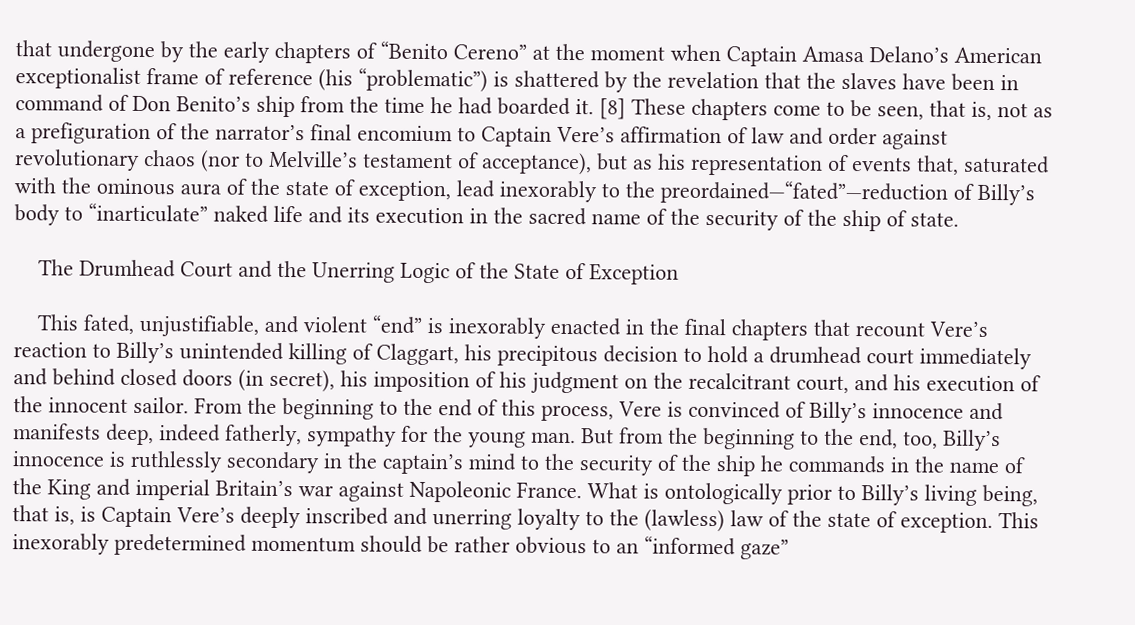that undergone by the early chapters of “Benito Cereno” at the moment when Captain Amasa Delano’s American exceptionalist frame of reference (his “problematic”) is shattered by the revelation that the slaves have been in command of Don Benito’s ship from the time he had boarded it. [8] These chapters come to be seen, that is, not as a prefiguration of the narrator’s final encomium to Captain Vere’s affirmation of law and order against revolutionary chaos (nor to Melville’s testament of acceptance), but as his representation of events that, saturated with the ominous aura of the state of exception, lead inexorably to the preordained—“fated”—reduction of Billy’s body to “inarticulate” naked life and its execution in the sacred name of the security of the ship of state.

    The Drumhead Court and the Unerring Logic of the State of Exception

    This fated, unjustifiable, and violent “end” is inexorably enacted in the final chapters that recount Vere’s reaction to Billy’s unintended killing of Claggart, his precipitous decision to hold a drumhead court immediately and behind closed doors (in secret), his imposition of his judgment on the recalcitrant court, and his execution of the innocent sailor. From the beginning to the end of this process, Vere is convinced of Billy’s innocence and manifests deep, indeed fatherly, sympathy for the young man. But from the beginning to the end, too, Billy’s innocence is ruthlessly secondary in the captain’s mind to the security of the ship he commands in the name of the King and imperial Britain’s war against Napoleonic France. What is ontologically prior to Billy’s living being, that is, is Captain Vere’s deeply inscribed and unerring loyalty to the (lawless) law of the state of exception. This inexorably predetermined momentum should be rather obvious to an “informed gaze”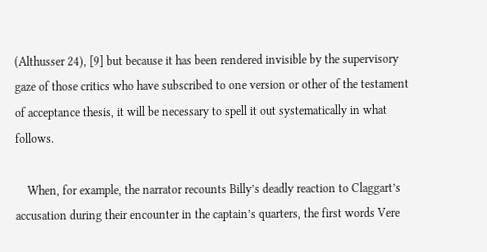(Althusser 24), [9] but because it has been rendered invisible by the supervisory gaze of those critics who have subscribed to one version or other of the testament of acceptance thesis, it will be necessary to spell it out systematically in what follows.

    When, for example, the narrator recounts Billy’s deadly reaction to Claggart’s accusation during their encounter in the captain’s quarters, the first words Vere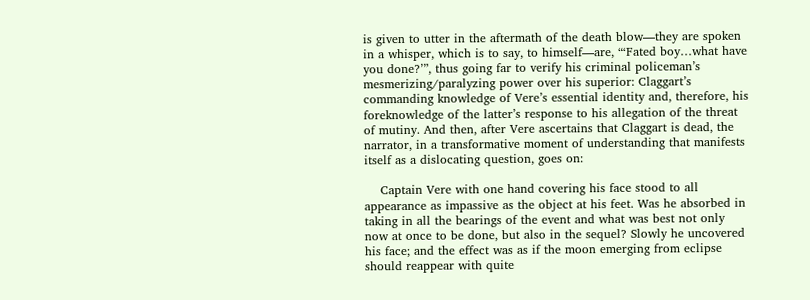is given to utter in the aftermath of the death blow—they are spoken in a whisper, which is to say, to himself—are, “‘Fated boy…what have you done?’”, thus going far to verify his criminal policeman’s mesmerizing/paralyzing power over his superior: Claggart’s commanding knowledge of Vere’s essential identity and, therefore, his foreknowledge of the latter’s response to his allegation of the threat of mutiny. And then, after Vere ascertains that Claggart is dead, the narrator, in a transformative moment of understanding that manifests itself as a dislocating question, goes on:

    Captain Vere with one hand covering his face stood to all appearance as impassive as the object at his feet. Was he absorbed in taking in all the bearings of the event and what was best not only now at once to be done, but also in the sequel? Slowly he uncovered his face; and the effect was as if the moon emerging from eclipse should reappear with quite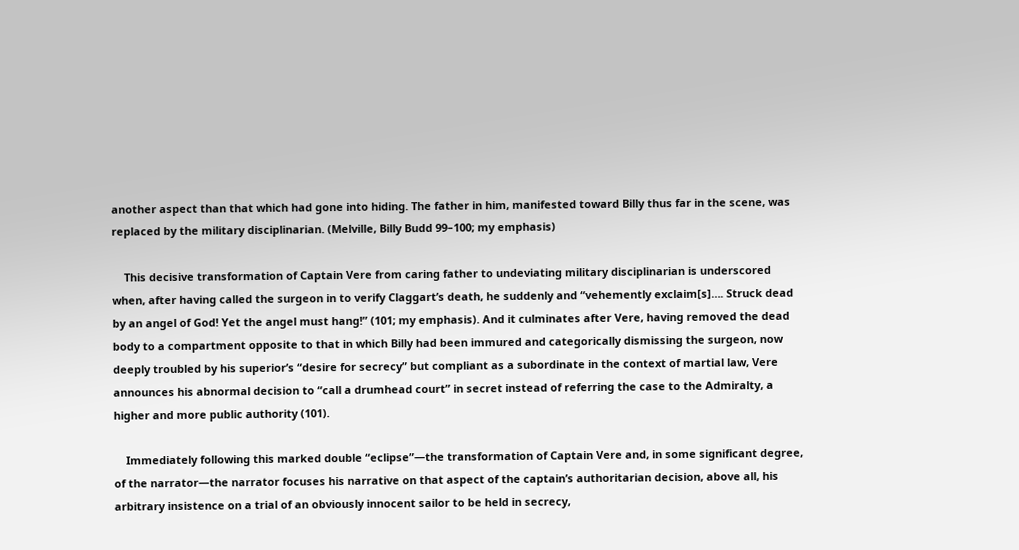another aspect than that which had gone into hiding. The father in him, manifested toward Billy thus far in the scene, was replaced by the military disciplinarian. (Melville, Billy Budd 99–100; my emphasis)

    This decisive transformation of Captain Vere from caring father to undeviating military disciplinarian is underscored when, after having called the surgeon in to verify Claggart’s death, he suddenly and “vehemently exclaim[s]…. Struck dead by an angel of God! Yet the angel must hang!” (101; my emphasis). And it culminates after Vere, having removed the dead body to a compartment opposite to that in which Billy had been immured and categorically dismissing the surgeon, now deeply troubled by his superior’s “desire for secrecy” but compliant as a subordinate in the context of martial law, Vere announces his abnormal decision to “call a drumhead court” in secret instead of referring the case to the Admiralty, a higher and more public authority (101).

    Immediately following this marked double “eclipse”—the transformation of Captain Vere and, in some significant degree, of the narrator—the narrator focuses his narrative on that aspect of the captain’s authoritarian decision, above all, his arbitrary insistence on a trial of an obviously innocent sailor to be held in secrecy,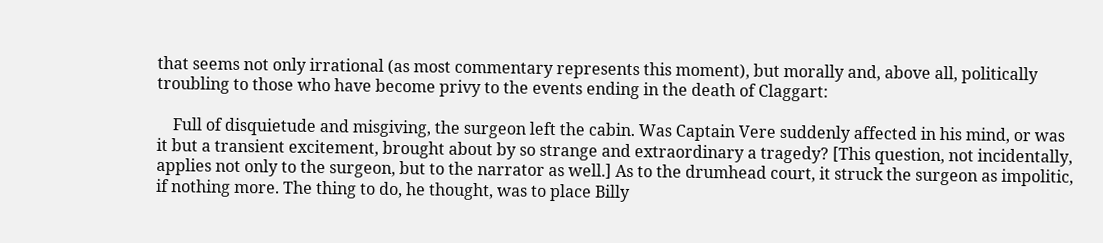that seems not only irrational (as most commentary represents this moment), but morally and, above all, politically troubling to those who have become privy to the events ending in the death of Claggart:

    Full of disquietude and misgiving, the surgeon left the cabin. Was Captain Vere suddenly affected in his mind, or was it but a transient excitement, brought about by so strange and extraordinary a tragedy? [This question, not incidentally, applies not only to the surgeon, but to the narrator as well.] As to the drumhead court, it struck the surgeon as impolitic, if nothing more. The thing to do, he thought, was to place Billy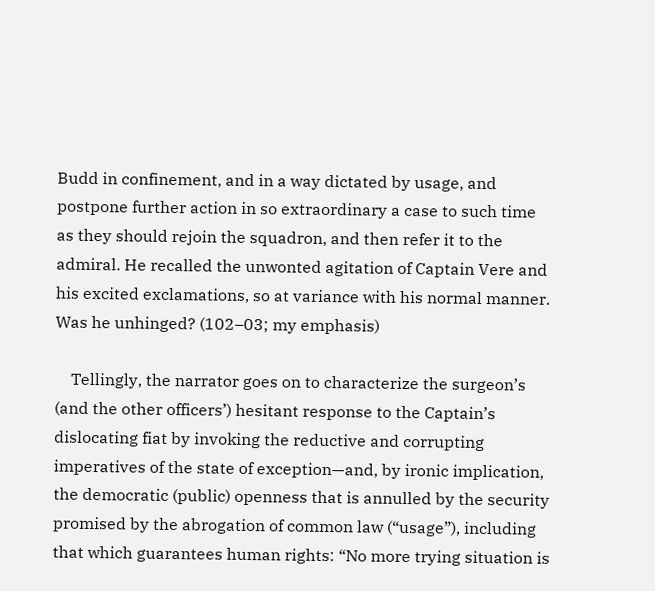Budd in confinement, and in a way dictated by usage, and postpone further action in so extraordinary a case to such time as they should rejoin the squadron, and then refer it to the admiral. He recalled the unwonted agitation of Captain Vere and his excited exclamations, so at variance with his normal manner. Was he unhinged? (102–03; my emphasis)

    Tellingly, the narrator goes on to characterize the surgeon’s (and the other officers’) hesitant response to the Captain’s dislocating fiat by invoking the reductive and corrupting imperatives of the state of exception—and, by ironic implication, the democratic (public) openness that is annulled by the security promised by the abrogation of common law (“usage”), including that which guarantees human rights: “No more trying situation is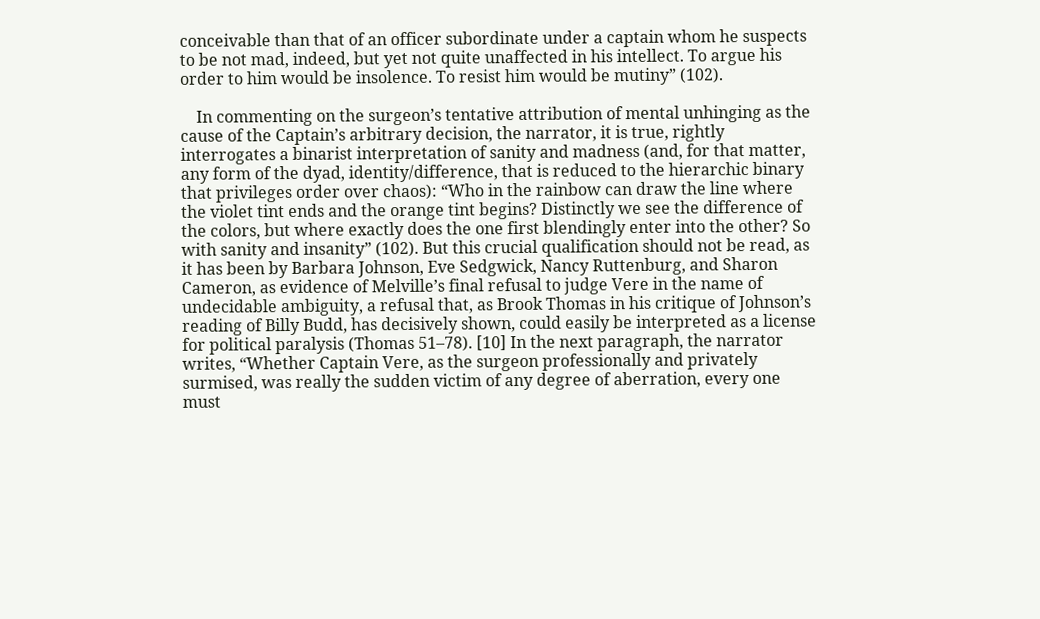conceivable than that of an officer subordinate under a captain whom he suspects to be not mad, indeed, but yet not quite unaffected in his intellect. To argue his order to him would be insolence. To resist him would be mutiny” (102).

    In commenting on the surgeon’s tentative attribution of mental unhinging as the cause of the Captain’s arbitrary decision, the narrator, it is true, rightly interrogates a binarist interpretation of sanity and madness (and, for that matter, any form of the dyad, identity/difference, that is reduced to the hierarchic binary that privileges order over chaos): “Who in the rainbow can draw the line where the violet tint ends and the orange tint begins? Distinctly we see the difference of the colors, but where exactly does the one first blendingly enter into the other? So with sanity and insanity” (102). But this crucial qualification should not be read, as it has been by Barbara Johnson, Eve Sedgwick, Nancy Ruttenburg, and Sharon Cameron, as evidence of Melville’s final refusal to judge Vere in the name of undecidable ambiguity, a refusal that, as Brook Thomas in his critique of Johnson’s reading of Billy Budd, has decisively shown, could easily be interpreted as a license for political paralysis (Thomas 51–78). [10] In the next paragraph, the narrator writes, “Whether Captain Vere, as the surgeon professionally and privately surmised, was really the sudden victim of any degree of aberration, every one must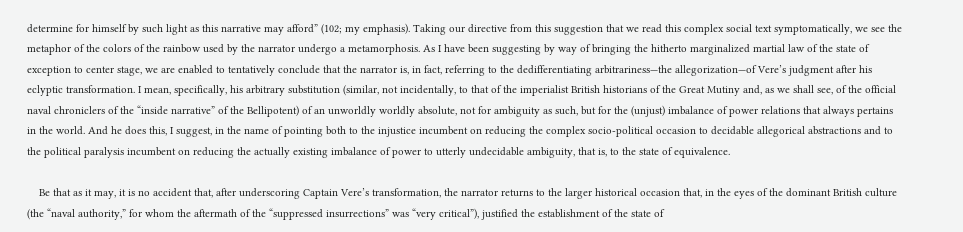determine for himself by such light as this narrative may afford” (102; my emphasis). Taking our directive from this suggestion that we read this complex social text symptomatically, we see the metaphor of the colors of the rainbow used by the narrator undergo a metamorphosis. As I have been suggesting by way of bringing the hitherto marginalized martial law of the state of exception to center stage, we are enabled to tentatively conclude that the narrator is, in fact, referring to the dedifferentiating arbitrariness—the allegorization—of Vere’s judgment after his eclyptic transformation. I mean, specifically, his arbitrary substitution (similar, not incidentally, to that of the imperialist British historians of the Great Mutiny and, as we shall see, of the official naval chroniclers of the “inside narrative” of the Bellipotent) of an unworldly worldly absolute, not for ambiguity as such, but for the (unjust) imbalance of power relations that always pertains in the world. And he does this, I suggest, in the name of pointing both to the injustice incumbent on reducing the complex socio-political occasion to decidable allegorical abstractions and to the political paralysis incumbent on reducing the actually existing imbalance of power to utterly undecidable ambiguity, that is, to the state of equivalence.

    Be that as it may, it is no accident that, after underscoring Captain Vere’s transformation, the narrator returns to the larger historical occasion that, in the eyes of the dominant British culture (the “naval authority,” for whom the aftermath of the “suppressed insurrections” was “very critical”), justified the establishment of the state of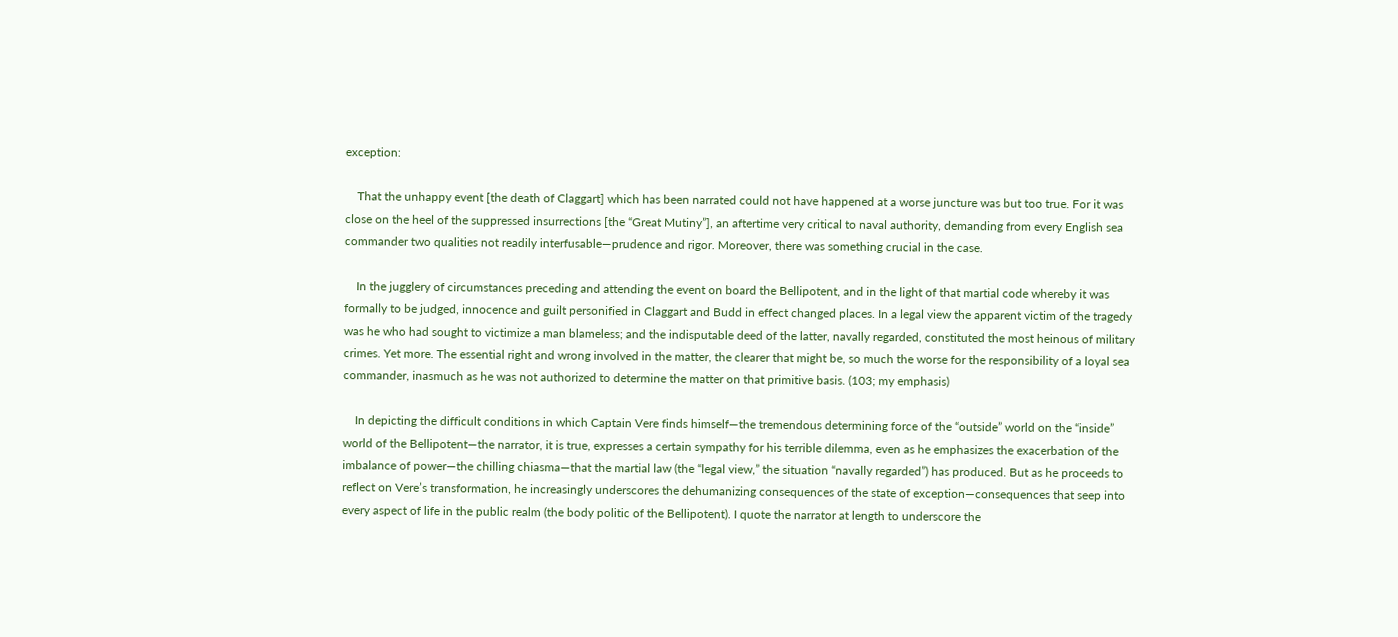exception:

    That the unhappy event [the death of Claggart] which has been narrated could not have happened at a worse juncture was but too true. For it was close on the heel of the suppressed insurrections [the “Great Mutiny”], an aftertime very critical to naval authority, demanding from every English sea commander two qualities not readily interfusable—prudence and rigor. Moreover, there was something crucial in the case.

    In the jugglery of circumstances preceding and attending the event on board the Bellipotent, and in the light of that martial code whereby it was formally to be judged, innocence and guilt personified in Claggart and Budd in effect changed places. In a legal view the apparent victim of the tragedy was he who had sought to victimize a man blameless; and the indisputable deed of the latter, navally regarded, constituted the most heinous of military crimes. Yet more. The essential right and wrong involved in the matter, the clearer that might be, so much the worse for the responsibility of a loyal sea commander, inasmuch as he was not authorized to determine the matter on that primitive basis. (103; my emphasis)

    In depicting the difficult conditions in which Captain Vere finds himself—the tremendous determining force of the “outside” world on the “inside” world of the Bellipotent—the narrator, it is true, expresses a certain sympathy for his terrible dilemma, even as he emphasizes the exacerbation of the imbalance of power—the chilling chiasma—that the martial law (the “legal view,” the situation “navally regarded”) has produced. But as he proceeds to reflect on Vere’s transformation, he increasingly underscores the dehumanizing consequences of the state of exception—consequences that seep into every aspect of life in the public realm (the body politic of the Bellipotent). I quote the narrator at length to underscore the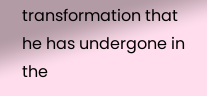transformation that he has undergone in the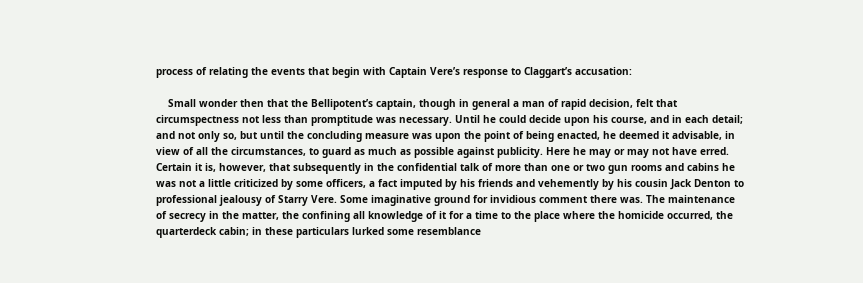process of relating the events that begin with Captain Vere’s response to Claggart’s accusation:

    Small wonder then that the Bellipotent’s captain, though in general a man of rapid decision, felt that circumspectness not less than promptitude was necessary. Until he could decide upon his course, and in each detail; and not only so, but until the concluding measure was upon the point of being enacted, he deemed it advisable, in view of all the circumstances, to guard as much as possible against publicity. Here he may or may not have erred. Certain it is, however, that subsequently in the confidential talk of more than one or two gun rooms and cabins he was not a little criticized by some officers, a fact imputed by his friends and vehemently by his cousin Jack Denton to professional jealousy of Starry Vere. Some imaginative ground for invidious comment there was. The maintenance of secrecy in the matter, the confining all knowledge of it for a time to the place where the homicide occurred, the quarterdeck cabin; in these particulars lurked some resemblance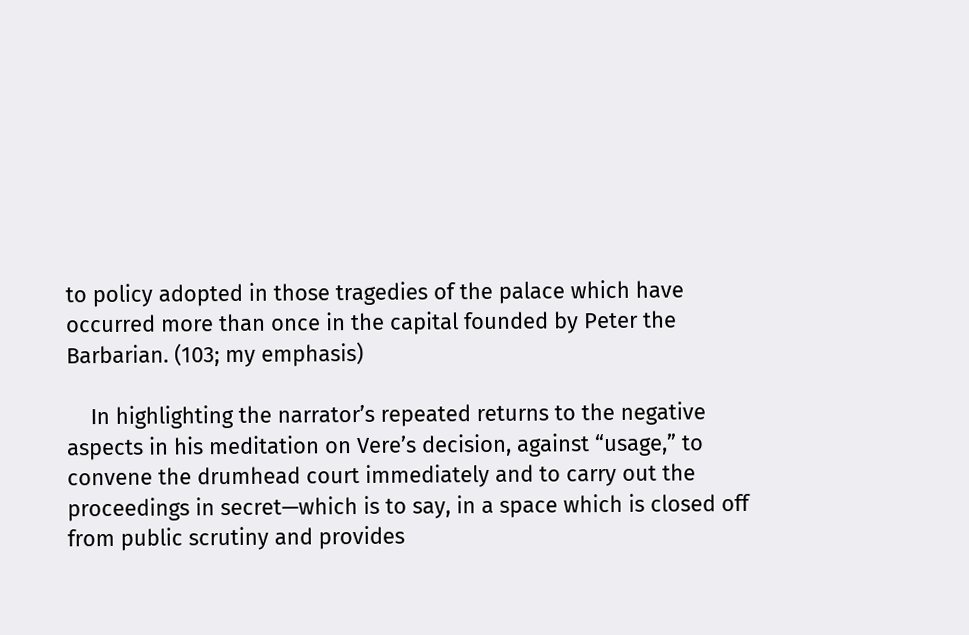to policy adopted in those tragedies of the palace which have occurred more than once in the capital founded by Peter the Barbarian. (103; my emphasis)

    In highlighting the narrator’s repeated returns to the negative aspects in his meditation on Vere’s decision, against “usage,” to convene the drumhead court immediately and to carry out the proceedings in secret—which is to say, in a space which is closed off from public scrutiny and provides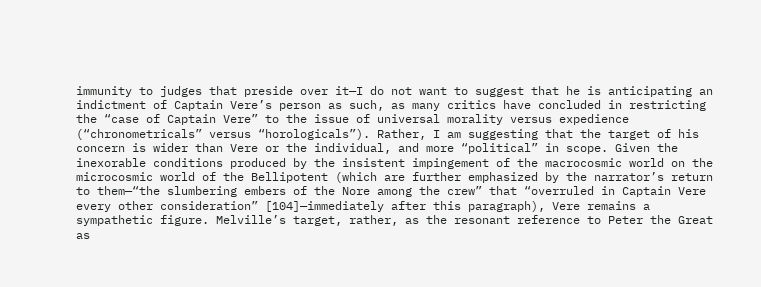immunity to judges that preside over it—I do not want to suggest that he is anticipating an indictment of Captain Vere’s person as such, as many critics have concluded in restricting the “case of Captain Vere” to the issue of universal morality versus expedience (“chronometricals” versus “horologicals”). Rather, I am suggesting that the target of his concern is wider than Vere or the individual, and more “political” in scope. Given the inexorable conditions produced by the insistent impingement of the macrocosmic world on the microcosmic world of the Bellipotent (which are further emphasized by the narrator’s return to them—“the slumbering embers of the Nore among the crew” that “overruled in Captain Vere every other consideration” [104]—immediately after this paragraph), Vere remains a sympathetic figure. Melville’s target, rather, as the resonant reference to Peter the Great as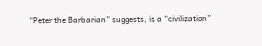“Peter the Barbarian” suggests, is a “civilization”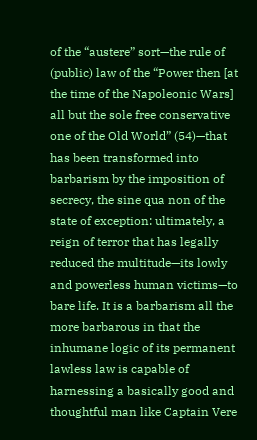of the “austere” sort—the rule of (public) law of the “Power then [at the time of the Napoleonic Wars] all but the sole free conservative one of the Old World” (54)—that has been transformed into barbarism by the imposition of secrecy, the sine qua non of the state of exception: ultimately, a reign of terror that has legally reduced the multitude—its lowly and powerless human victims—to bare life. It is a barbarism all the more barbarous in that the inhumane logic of its permanent lawless law is capable of harnessing a basically good and thoughtful man like Captain Vere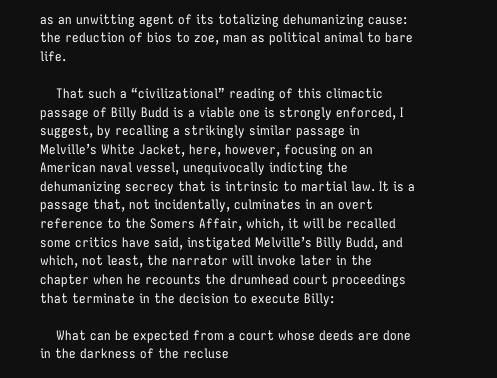as an unwitting agent of its totalizing dehumanizing cause: the reduction of bios to zoe, man as political animal to bare life.

    That such a “civilizational” reading of this climactic passage of Billy Budd is a viable one is strongly enforced, I suggest, by recalling a strikingly similar passage in Melville’s White Jacket, here, however, focusing on an American naval vessel, unequivocally indicting the dehumanizing secrecy that is intrinsic to martial law. It is a passage that, not incidentally, culminates in an overt reference to the Somers Affair, which, it will be recalled some critics have said, instigated Melville’s Billy Budd, and which, not least, the narrator will invoke later in the chapter when he recounts the drumhead court proceedings that terminate in the decision to execute Billy:

    What can be expected from a court whose deeds are done in the darkness of the recluse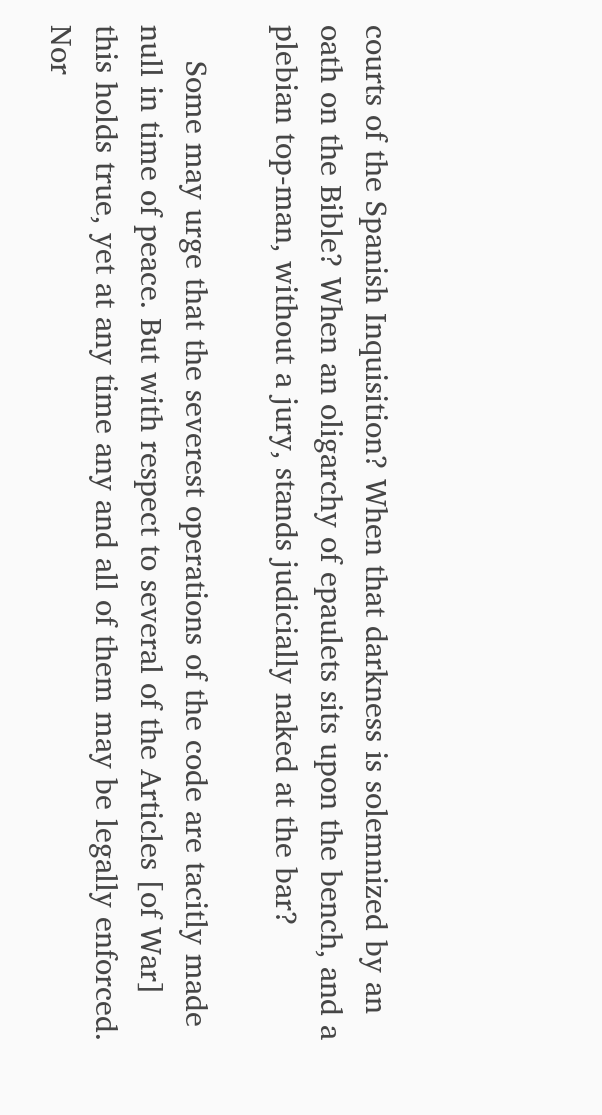courts of the Spanish Inquisition? When that darkness is solemnized by an oath on the Bible? When an oligarchy of epaulets sits upon the bench, and a plebian top-man, without a jury, stands judicially naked at the bar?

    Some may urge that the severest operations of the code are tacitly made null in time of peace. But with respect to several of the Articles [of War] this holds true, yet at any time any and all of them may be legally enforced. Nor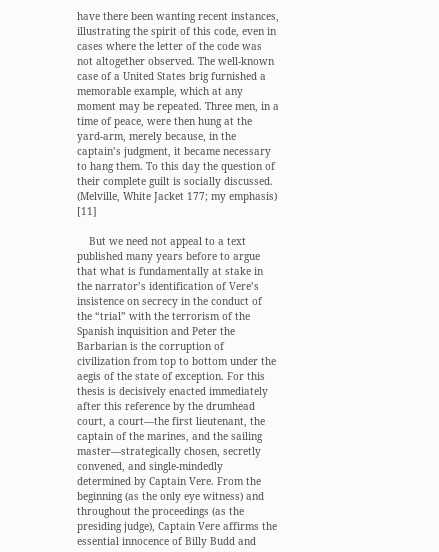have there been wanting recent instances, illustrating the spirit of this code, even in cases where the letter of the code was not altogether observed. The well-known case of a United States brig furnished a memorable example, which at any moment may be repeated. Three men, in a time of peace, were then hung at the yard-arm, merely because, in the captain’s judgment, it became necessary to hang them. To this day the question of their complete guilt is socially discussed. (Melville, White Jacket 177; my emphasis) [11]

    But we need not appeal to a text published many years before to argue that what is fundamentally at stake in the narrator’s identification of Vere’s insistence on secrecy in the conduct of the “trial” with the terrorism of the Spanish inquisition and Peter the Barbarian is the corruption of civilization from top to bottom under the aegis of the state of exception. For this thesis is decisively enacted immediately after this reference by the drumhead court, a court—the first lieutenant, the captain of the marines, and the sailing master—strategically chosen, secretly convened, and single-mindedly determined by Captain Vere. From the beginning (as the only eye witness) and throughout the proceedings (as the presiding judge), Captain Vere affirms the essential innocence of Billy Budd and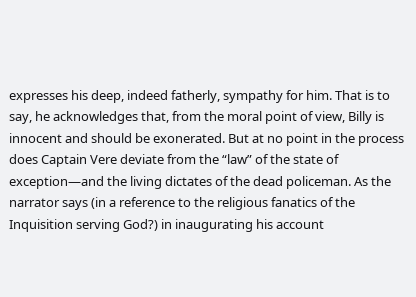expresses his deep, indeed fatherly, sympathy for him. That is to say, he acknowledges that, from the moral point of view, Billy is innocent and should be exonerated. But at no point in the process does Captain Vere deviate from the “law” of the state of exception—and the living dictates of the dead policeman. As the narrator says (in a reference to the religious fanatics of the Inquisition serving God?) in inaugurating his account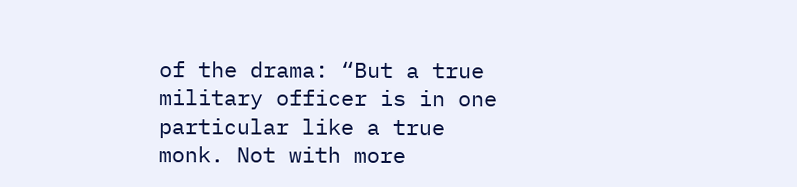of the drama: “But a true military officer is in one particular like a true monk. Not with more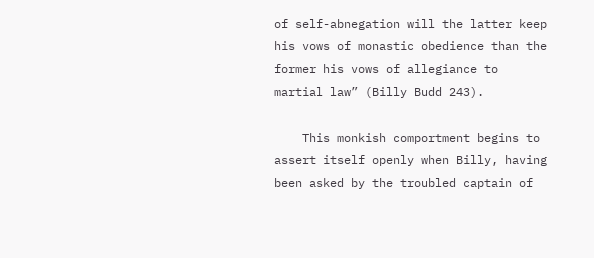of self-abnegation will the latter keep his vows of monastic obedience than the former his vows of allegiance to martial law” (Billy Budd 243).

    This monkish comportment begins to assert itself openly when Billy, having been asked by the troubled captain of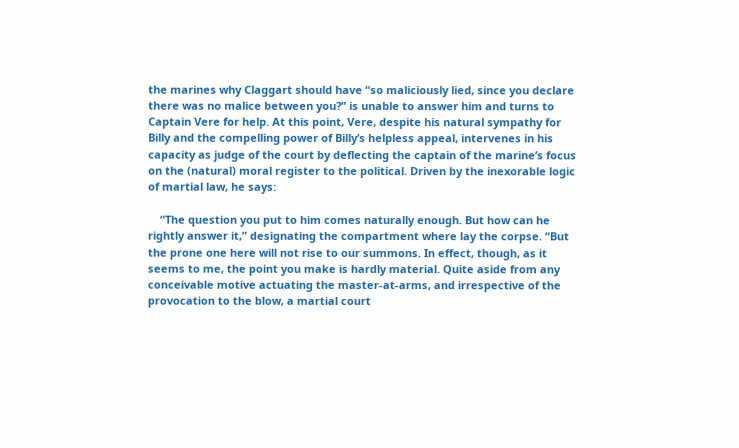the marines why Claggart should have “so maliciously lied, since you declare there was no malice between you?” is unable to answer him and turns to Captain Vere for help. At this point, Vere, despite his natural sympathy for Billy and the compelling power of Billy’s helpless appeal, intervenes in his capacity as judge of the court by deflecting the captain of the marine’s focus on the (natural) moral register to the political. Driven by the inexorable logic of martial law, he says:

    “The question you put to him comes naturally enough. But how can he rightly answer it,” designating the compartment where lay the corpse. “But the prone one here will not rise to our summons. In effect, though, as it seems to me, the point you make is hardly material. Quite aside from any conceivable motive actuating the master-at-arms, and irrespective of the provocation to the blow, a martial court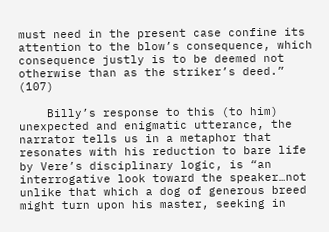must need in the present case confine its attention to the blow’s consequence, which consequence justly is to be deemed not otherwise than as the striker’s deed.” (107)

    Billy’s response to this (to him) unexpected and enigmatic utterance, the narrator tells us in a metaphor that resonates with his reduction to bare life by Vere’s disciplinary logic, is “an interrogative look toward the speaker…not unlike that which a dog of generous breed might turn upon his master, seeking in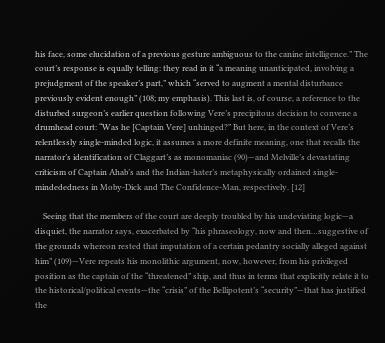his face, some elucidation of a previous gesture ambiguous to the canine intelligence.” The court’s response is equally telling: they read in it “a meaning unanticipated, involving a prejudgment of the speaker’s part,” which “served to augment a mental disturbance previously evident enough” (108; my emphasis). This last is, of course, a reference to the disturbed surgeon’s earlier question following Vere’s precipitous decision to convene a drumhead court: “Was he [Captain Vere] unhinged?” But here, in the context of Vere’s relentlessly single-minded logic, it assumes a more definite meaning, one that recalls the narrator’s identification of Claggart’s as monomaniac (90)—and Melville’s devastating criticism of Captain Ahab’s and the Indian-hater’s metaphysically ordained single-mindededness in Moby-Dick and The Confidence-Man, respectively. [12]

    Seeing that the members of the court are deeply troubled by his undeviating logic—a disquiet, the narrator says, exacerbated by “his phraseology, now and then…suggestive of the grounds whereon rested that imputation of a certain pedantry socially alleged against him” (109)—Vere repeats his monolithic argument, now, however, from his privileged position as the captain of the “threatened” ship, and thus in terms that explicitly relate it to the historical/political events—the “crisis” of the Bellipotent’s “security”—that has justified the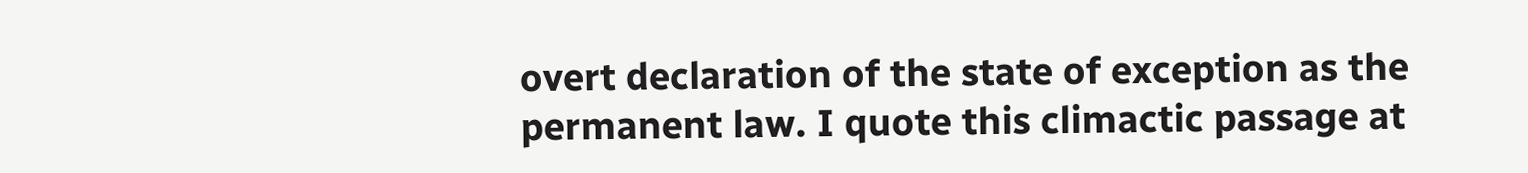overt declaration of the state of exception as the permanent law. I quote this climactic passage at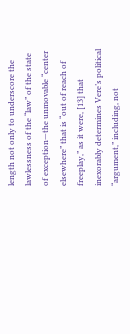length not only to underscore the lawlessness of the “law” of the state of exception—the unmovable “center elsewhere” that is “out of reach of freeplay,” as it were, [13] that inexorably determines Vere’s political “argument,” including, not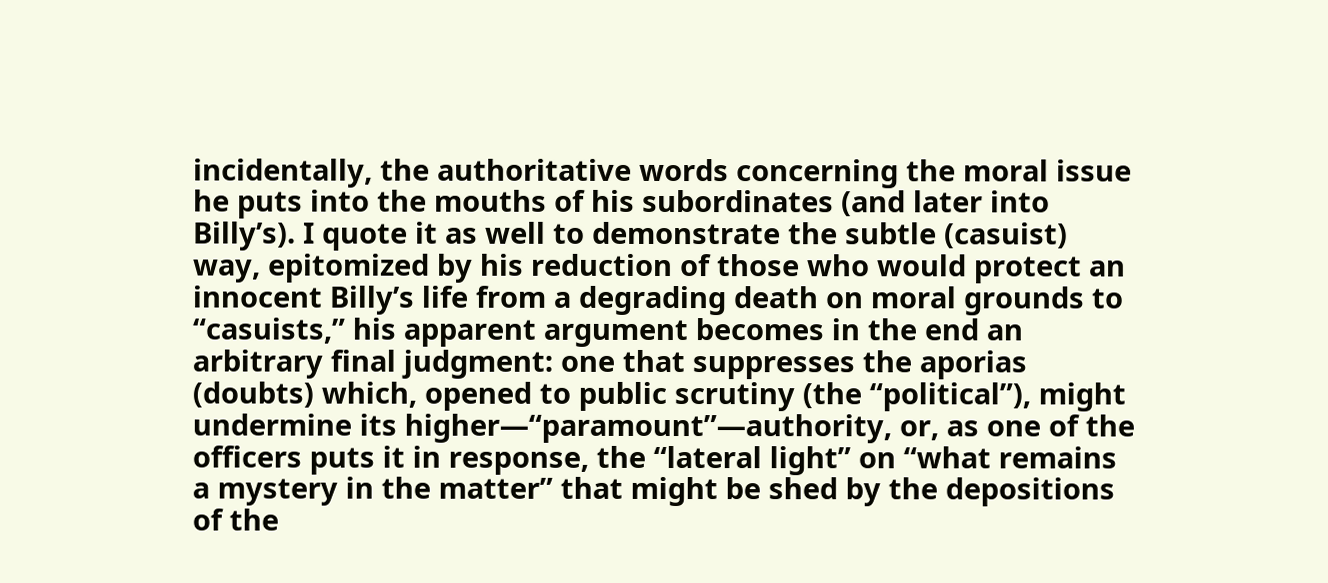incidentally, the authoritative words concerning the moral issue he puts into the mouths of his subordinates (and later into Billy’s). I quote it as well to demonstrate the subtle (casuist) way, epitomized by his reduction of those who would protect an innocent Billy’s life from a degrading death on moral grounds to “casuists,” his apparent argument becomes in the end an arbitrary final judgment: one that suppresses the aporias (doubts) which, opened to public scrutiny (the “political”), might undermine its higher—“paramount”—authority, or, as one of the officers puts it in response, the “lateral light” on “what remains a mystery in the matter” that might be shed by the depositions of the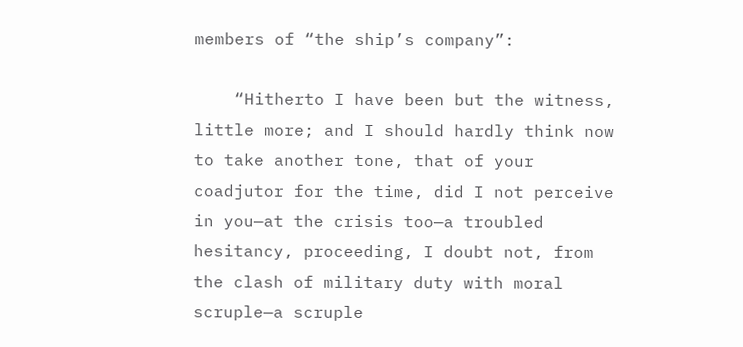members of “the ship’s company”:

    “Hitherto I have been but the witness, little more; and I should hardly think now to take another tone, that of your coadjutor for the time, did I not perceive in you—at the crisis too—a troubled hesitancy, proceeding, I doubt not, from the clash of military duty with moral scruple—a scruple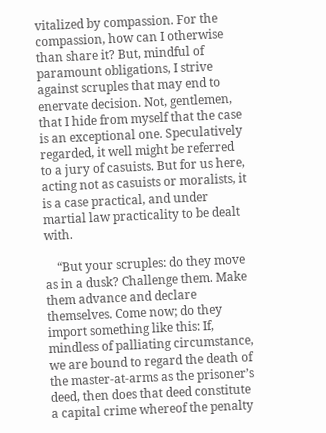vitalized by compassion. For the compassion, how can I otherwise than share it? But, mindful of paramount obligations, I strive against scruples that may end to enervate decision. Not, gentlemen, that I hide from myself that the case is an exceptional one. Speculatively regarded, it well might be referred to a jury of casuists. But for us here, acting not as casuists or moralists, it is a case practical, and under martial law practicality to be dealt with.

    “But your scruples: do they move as in a dusk? Challenge them. Make them advance and declare themselves. Come now; do they import something like this: If, mindless of palliating circumstance, we are bound to regard the death of the master-at-arms as the prisoner’s deed, then does that deed constitute a capital crime whereof the penalty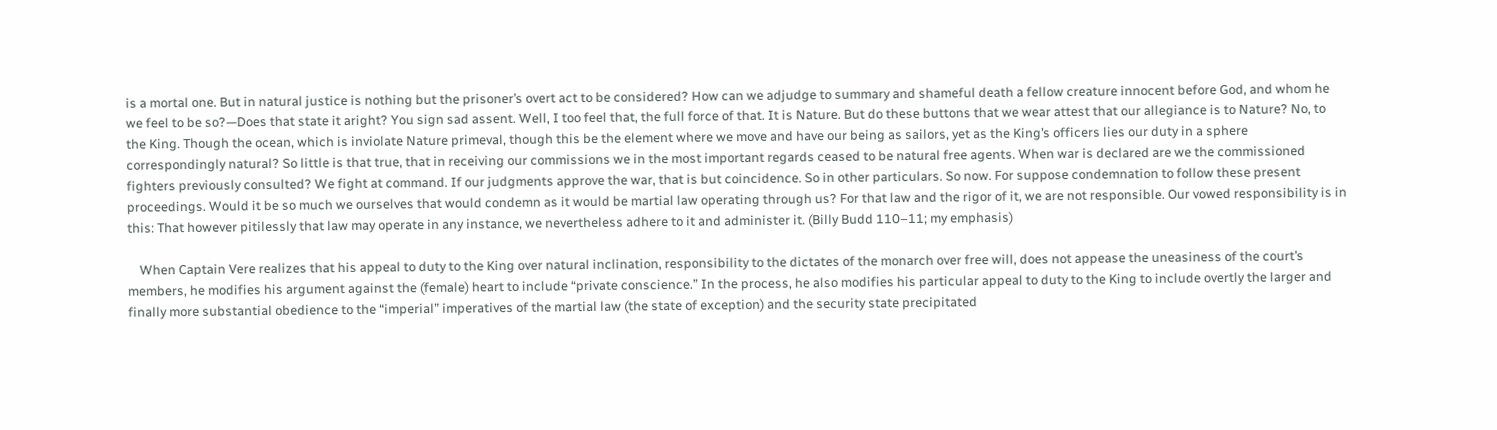is a mortal one. But in natural justice is nothing but the prisoner’s overt act to be considered? How can we adjudge to summary and shameful death a fellow creature innocent before God, and whom he we feel to be so?—Does that state it aright? You sign sad assent. Well, I too feel that, the full force of that. It is Nature. But do these buttons that we wear attest that our allegiance is to Nature? No, to the King. Though the ocean, which is inviolate Nature primeval, though this be the element where we move and have our being as sailors, yet as the King’s officers lies our duty in a sphere correspondingly natural? So little is that true, that in receiving our commissions we in the most important regards ceased to be natural free agents. When war is declared are we the commissioned fighters previously consulted? We fight at command. If our judgments approve the war, that is but coincidence. So in other particulars. So now. For suppose condemnation to follow these present proceedings. Would it be so much we ourselves that would condemn as it would be martial law operating through us? For that law and the rigor of it, we are not responsible. Our vowed responsibility is in this: That however pitilessly that law may operate in any instance, we nevertheless adhere to it and administer it. (Billy Budd 110–11; my emphasis)

    When Captain Vere realizes that his appeal to duty to the King over natural inclination, responsibility to the dictates of the monarch over free will, does not appease the uneasiness of the court’s members, he modifies his argument against the (female) heart to include “private conscience.” In the process, he also modifies his particular appeal to duty to the King to include overtly the larger and finally more substantial obedience to the “imperial” imperatives of the martial law (the state of exception) and the security state precipitated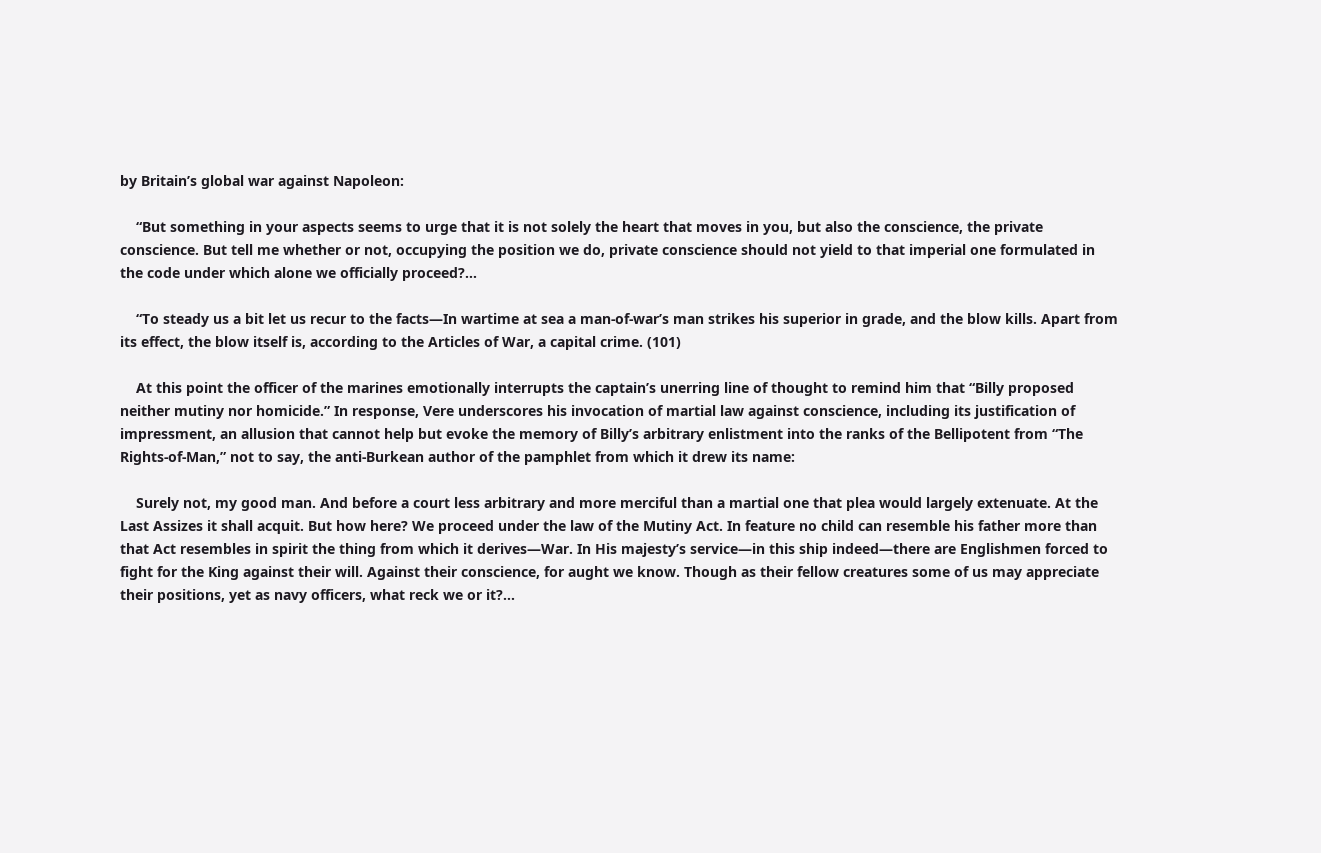by Britain’s global war against Napoleon:

    “But something in your aspects seems to urge that it is not solely the heart that moves in you, but also the conscience, the private conscience. But tell me whether or not, occupying the position we do, private conscience should not yield to that imperial one formulated in the code under which alone we officially proceed?...

    “To steady us a bit let us recur to the facts—In wartime at sea a man-of-war’s man strikes his superior in grade, and the blow kills. Apart from its effect, the blow itself is, according to the Articles of War, a capital crime. (101)

    At this point the officer of the marines emotionally interrupts the captain’s unerring line of thought to remind him that “Billy proposed neither mutiny nor homicide.” In response, Vere underscores his invocation of martial law against conscience, including its justification of impressment, an allusion that cannot help but evoke the memory of Billy’s arbitrary enlistment into the ranks of the Bellipotent from “The Rights-of-Man,” not to say, the anti-Burkean author of the pamphlet from which it drew its name:

    Surely not, my good man. And before a court less arbitrary and more merciful than a martial one that plea would largely extenuate. At the Last Assizes it shall acquit. But how here? We proceed under the law of the Mutiny Act. In feature no child can resemble his father more than that Act resembles in spirit the thing from which it derives—War. In His majesty’s service—in this ship indeed—there are Englishmen forced to fight for the King against their will. Against their conscience, for aught we know. Though as their fellow creatures some of us may appreciate their positions, yet as navy officers, what reck we or it?...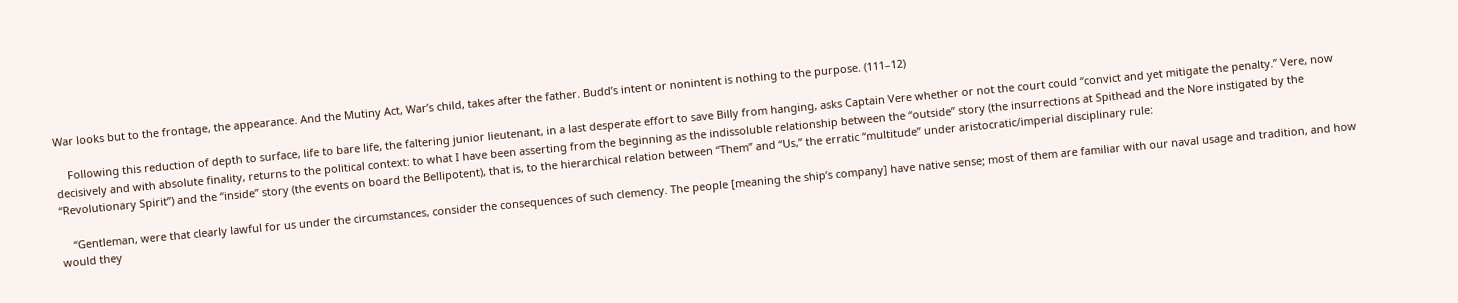War looks but to the frontage, the appearance. And the Mutiny Act, War’s child, takes after the father. Budd’s intent or nonintent is nothing to the purpose. (111–12)

    Following this reduction of depth to surface, life to bare life, the faltering junior lieutenant, in a last desperate effort to save Billy from hanging, asks Captain Vere whether or not the court could “convict and yet mitigate the penalty.” Vere, now decisively and with absolute finality, returns to the political context: to what I have been asserting from the beginning as the indissoluble relationship between the “outside” story (the insurrections at Spithead and the Nore instigated by the “Revolutionary Spirit”) and the “inside” story (the events on board the Bellipotent), that is, to the hierarchical relation between “Them” and “Us,” the erratic “multitude” under aristocratic/imperial disciplinary rule:

    “Gentleman, were that clearly lawful for us under the circumstances, consider the consequences of such clemency. The people [meaning the ship’s company] have native sense; most of them are familiar with our naval usage and tradition, and how would they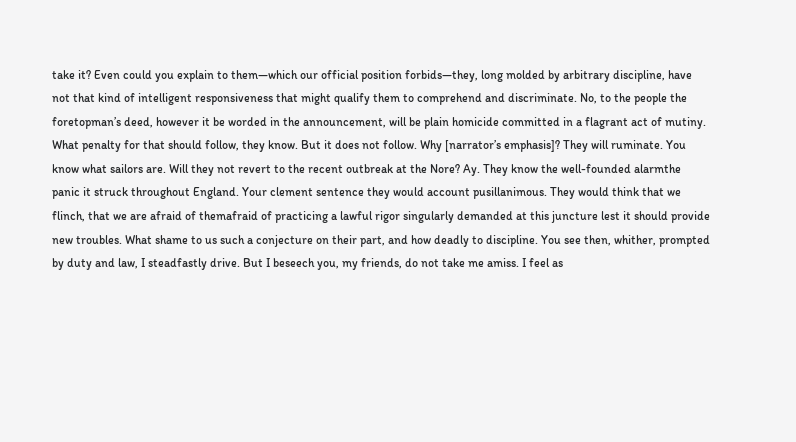take it? Even could you explain to them—which our official position forbids—they, long molded by arbitrary discipline, have not that kind of intelligent responsiveness that might qualify them to comprehend and discriminate. No, to the people the foretopman’s deed, however it be worded in the announcement, will be plain homicide committed in a flagrant act of mutiny. What penalty for that should follow, they know. But it does not follow. Why [narrator’s emphasis]? They will ruminate. You know what sailors are. Will they not revert to the recent outbreak at the Nore? Ay. They know the well-founded alarmthe panic it struck throughout England. Your clement sentence they would account pusillanimous. They would think that we flinch, that we are afraid of themafraid of practicing a lawful rigor singularly demanded at this juncture lest it should provide new troubles. What shame to us such a conjecture on their part, and how deadly to discipline. You see then, whither, prompted by duty and law, I steadfastly drive. But I beseech you, my friends, do not take me amiss. I feel as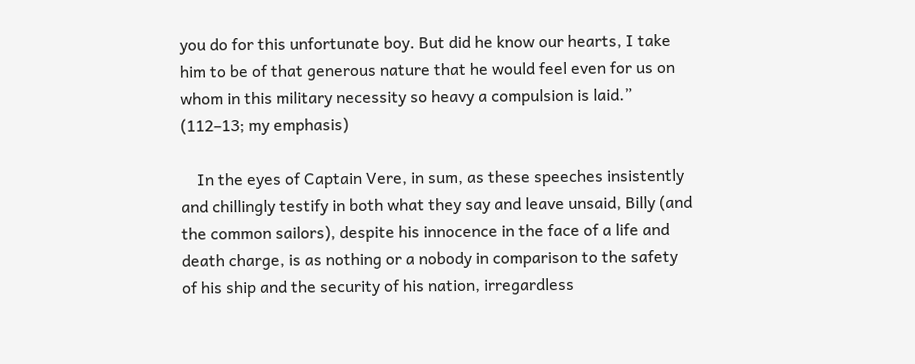you do for this unfortunate boy. But did he know our hearts, I take him to be of that generous nature that he would feel even for us on whom in this military necessity so heavy a compulsion is laid.” (112–13; my emphasis)

    In the eyes of Captain Vere, in sum, as these speeches insistently and chillingly testify in both what they say and leave unsaid, Billy (and the common sailors), despite his innocence in the face of a life and death charge, is as nothing or a nobody in comparison to the safety of his ship and the security of his nation, irregardless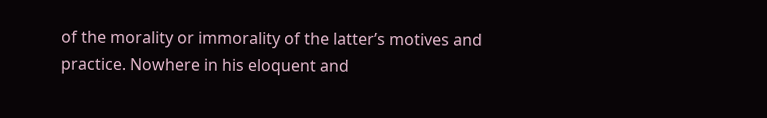of the morality or immorality of the latter’s motives and practice. Nowhere in his eloquent and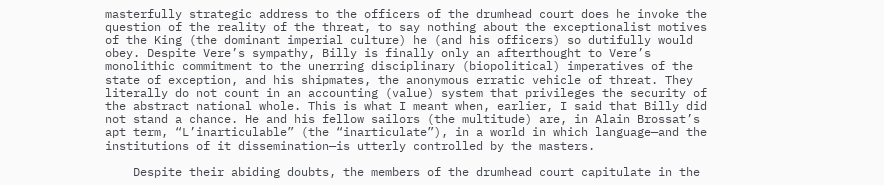masterfully strategic address to the officers of the drumhead court does he invoke the question of the reality of the threat, to say nothing about the exceptionalist motives of the King (the dominant imperial culture) he (and his officers) so dutifully would obey. Despite Vere’s sympathy, Billy is finally only an afterthought to Vere’s monolithic commitment to the unerring disciplinary (biopolitical) imperatives of the state of exception, and his shipmates, the anonymous erratic vehicle of threat. They literally do not count in an accounting (value) system that privileges the security of the abstract national whole. This is what I meant when, earlier, I said that Billy did not stand a chance. He and his fellow sailors (the multitude) are, in Alain Brossat’s apt term, “L’inarticulable” (the “inarticulate”), in a world in which language—and the institutions of it dissemination—is utterly controlled by the masters.

    Despite their abiding doubts, the members of the drumhead court capitulate in the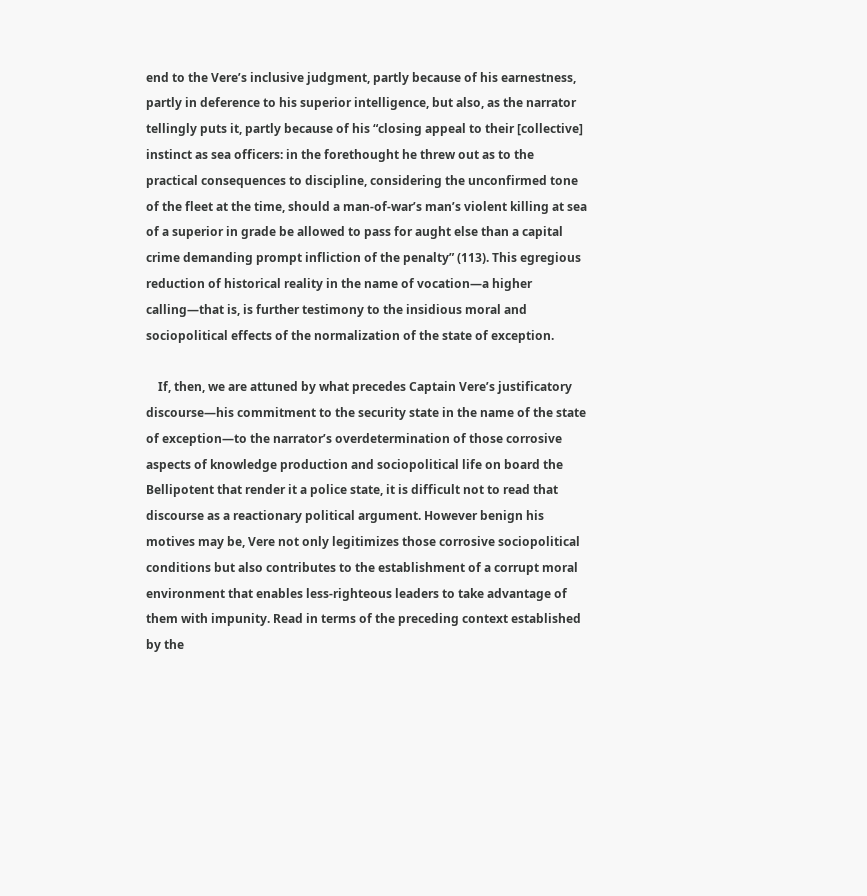end to the Vere’s inclusive judgment, partly because of his earnestness, partly in deference to his superior intelligence, but also, as the narrator tellingly puts it, partly because of his “closing appeal to their [collective] instinct as sea officers: in the forethought he threw out as to the practical consequences to discipline, considering the unconfirmed tone of the fleet at the time, should a man-of-war’s man’s violent killing at sea of a superior in grade be allowed to pass for aught else than a capital crime demanding prompt infliction of the penalty” (113). This egregious reduction of historical reality in the name of vocation—a higher calling—that is, is further testimony to the insidious moral and sociopolitical effects of the normalization of the state of exception.

    If, then, we are attuned by what precedes Captain Vere’s justificatory discourse—his commitment to the security state in the name of the state of exception—to the narrator’s overdetermination of those corrosive aspects of knowledge production and sociopolitical life on board the Bellipotent that render it a police state, it is difficult not to read that discourse as a reactionary political argument. However benign his motives may be, Vere not only legitimizes those corrosive sociopolitical conditions but also contributes to the establishment of a corrupt moral environment that enables less-righteous leaders to take advantage of them with impunity. Read in terms of the preceding context established by the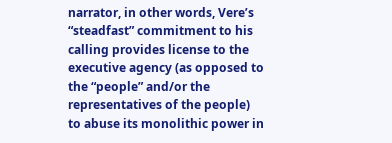narrator, in other words, Vere’s “steadfast” commitment to his calling provides license to the executive agency (as opposed to the “people” and/or the representatives of the people) to abuse its monolithic power in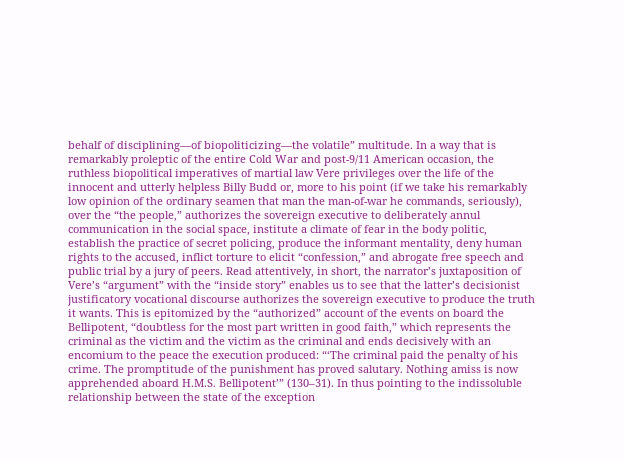behalf of disciplining—of biopoliticizing—the volatile” multitude. In a way that is remarkably proleptic of the entire Cold War and post-9/11 American occasion, the ruthless biopolitical imperatives of martial law Vere privileges over the life of the innocent and utterly helpless Billy Budd or, more to his point (if we take his remarkably low opinion of the ordinary seamen that man the man-of-war he commands, seriously), over the “the people,” authorizes the sovereign executive to deliberately annul communication in the social space, institute a climate of fear in the body politic, establish the practice of secret policing, produce the informant mentality, deny human rights to the accused, inflict torture to elicit “confession,” and abrogate free speech and public trial by a jury of peers. Read attentively, in short, the narrator’s juxtaposition of Vere’s “argument” with the “inside story” enables us to see that the latter’s decisionist justificatory vocational discourse authorizes the sovereign executive to produce the truth it wants. This is epitomized by the “authorized” account of the events on board the Bellipotent, “doubtless for the most part written in good faith,” which represents the criminal as the victim and the victim as the criminal and ends decisively with an encomium to the peace the execution produced: “‘The criminal paid the penalty of his crime. The promptitude of the punishment has proved salutary. Nothing amiss is now apprehended aboard H.M.S. Bellipotent’” (130–31). In thus pointing to the indissoluble relationship between the state of the exception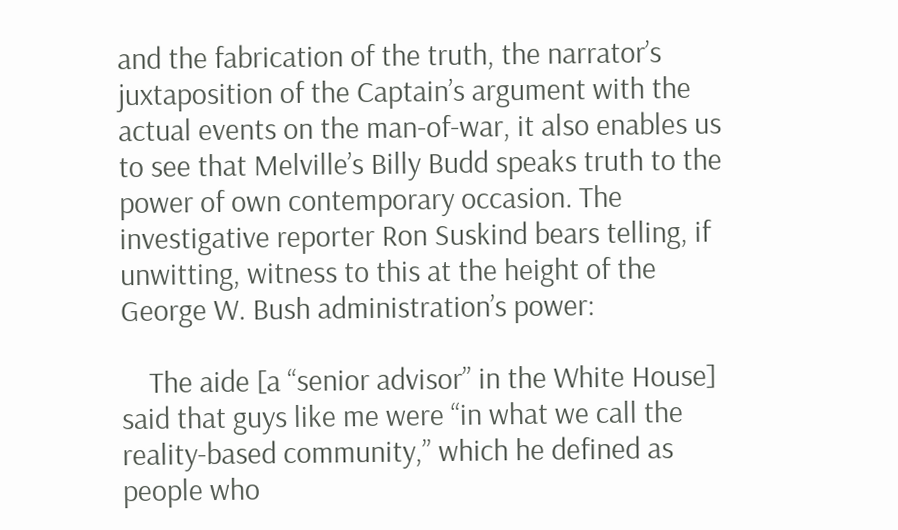and the fabrication of the truth, the narrator’s juxtaposition of the Captain’s argument with the actual events on the man-of-war, it also enables us to see that Melville’s Billy Budd speaks truth to the power of own contemporary occasion. The investigative reporter Ron Suskind bears telling, if unwitting, witness to this at the height of the George W. Bush administration’s power:

    The aide [a “senior advisor” in the White House] said that guys like me were “in what we call the reality-based community,” which he defined as people who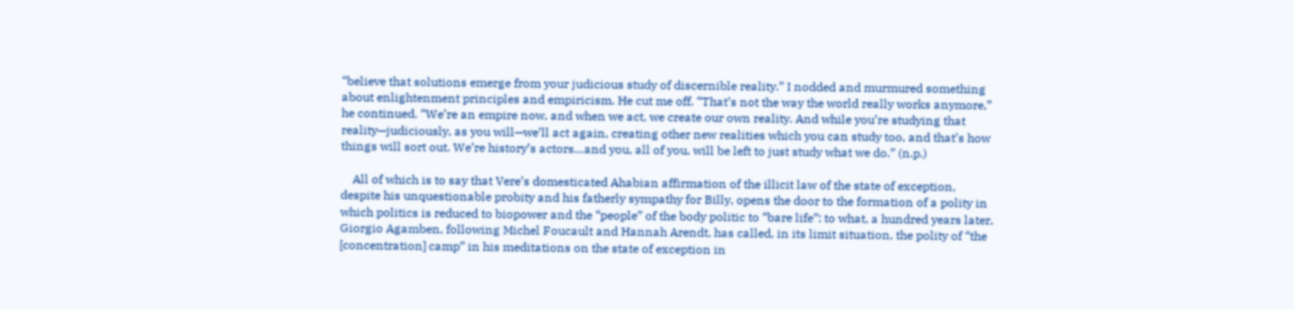“believe that solutions emerge from your judicious study of discernible reality.” I nodded and murmured something about enlightenment principles and empiricism. He cut me off. “That’s not the way the world really works anymore,” he continued. “We’re an empire now, and when we act, we create our own reality. And while you’re studying that reality—judiciously, as you will—we’ll act again, creating other new realities which you can study too, and that’s how things will sort out. We’re history’s actors…and you, all of you, will be left to just study what we do.” (n.p.)

    All of which is to say that Vere’s domesticated Ahabian affirmation of the illicit law of the state of exception, despite his unquestionable probity and his fatherly sympathy for Billy, opens the door to the formation of a polity in which politics is reduced to biopower and the “people” of the body politic to “bare life”: to what, a hundred years later, Giorgio Agamben, following Michel Foucault and Hannah Arendt, has called, in its limit situation, the polity of “the [concentration] camp” in his meditations on the state of exception in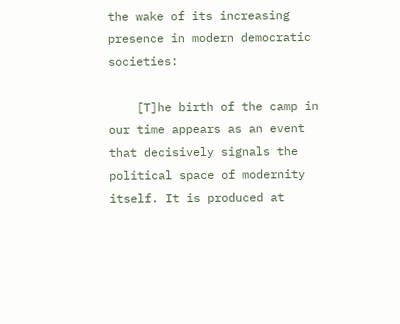the wake of its increasing presence in modern democratic societies:

    [T]he birth of the camp in our time appears as an event that decisively signals the political space of modernity itself. It is produced at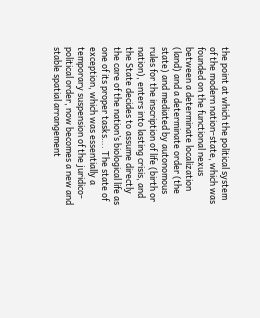the point at which the political system of the modern nation-state, which was founded on the functional nexus between a determinate localization (land) and a determinate order (the state) and mediated by autonomous rules for the inscription of life (birth or nation), enters into lasting crisis, and the State decides to assume directly the care of the nation’s biological life as one of its proper tasks…. The state of exception, which was essentially a temporary suspension of the juridico-political order, now becomes a new and stable spatial arrangement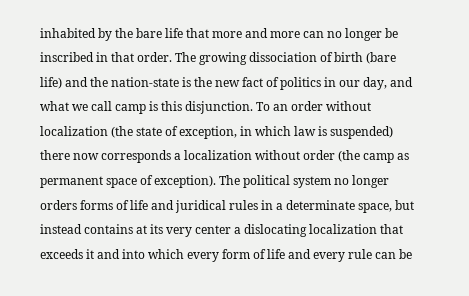inhabited by the bare life that more and more can no longer be inscribed in that order. The growing dissociation of birth (bare life) and the nation-state is the new fact of politics in our day, and what we call camp is this disjunction. To an order without localization (the state of exception, in which law is suspended) there now corresponds a localization without order (the camp as permanent space of exception). The political system no longer orders forms of life and juridical rules in a determinate space, but instead contains at its very center a dislocating localization that exceeds it and into which every form of life and every rule can be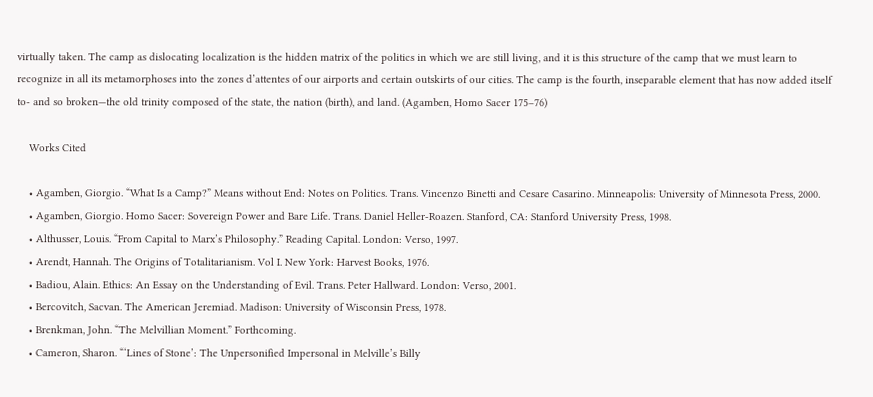virtually taken. The camp as dislocating localization is the hidden matrix of the politics in which we are still living, and it is this structure of the camp that we must learn to recognize in all its metamorphoses into the zones d’attentes of our airports and certain outskirts of our cities. The camp is the fourth, inseparable element that has now added itself to- and so broken—the old trinity composed of the state, the nation (birth), and land. (Agamben, Homo Sacer 175–76)

    Works Cited

    • Agamben, Giorgio. “What Is a Camp?” Means without End: Notes on Politics. Trans. Vincenzo Binetti and Cesare Casarino. Minneapolis: University of Minnesota Press, 2000.
    • Agamben, Giorgio. Homo Sacer: Sovereign Power and Bare Life. Trans. Daniel Heller-Roazen. Stanford, CA: Stanford University Press, 1998.
    • Althusser, Louis. “From Capital to Marx’s Philosophy.” Reading Capital. London: Verso, 1997.
    • Arendt, Hannah. The Origins of Totalitarianism. Vol I. New York: Harvest Books, 1976.
    • Badiou, Alain. Ethics: An Essay on the Understanding of Evil. Trans. Peter Hallward. London: Verso, 2001.
    • Bercovitch, Sacvan. The American Jeremiad. Madison: University of Wisconsin Press, 1978.
    • Brenkman, John. “The Melvillian Moment.” Forthcoming.
    • Cameron, Sharon. “‘Lines of Stone’: The Unpersonified Impersonal in Melville’s Billy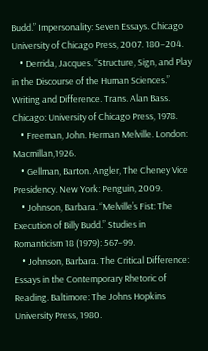Budd.” Impersonality: Seven Essays. Chicago University of Chicago Press, 2007. 180–204.
    • Derrida, Jacques. “Structure, Sign, and Play in the Discourse of the Human Sciences.” Writing and Difference. Trans. Alan Bass. Chicago: University of Chicago Press, 1978.
    • Freeman, John. Herman Melville. London: Macmillan,1926.
    • Gellman, Barton. Angler, The Cheney Vice Presidency. New York: Penguin, 2009.
    • Johnson, Barbara. “Melville’s Fist: The Execution of Billy Budd.” Studies in Romanticism 18 (1979): 567–99.
    • Johnson, Barbara. The Critical Difference: Essays in the Contemporary Rhetoric of Reading. Baltimore: The Johns Hopkins University Press, 1980.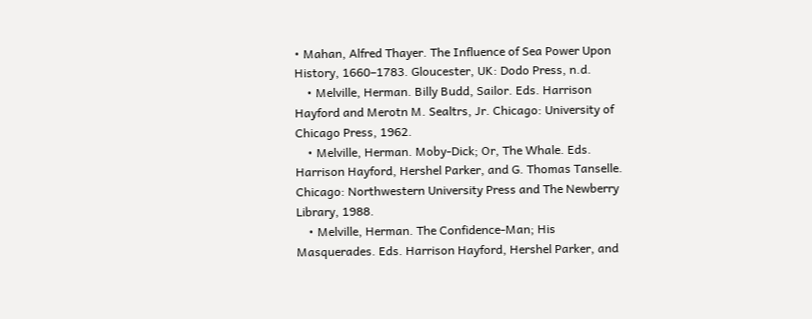• Mahan, Alfred Thayer. The Influence of Sea Power Upon History, 1660–1783. Gloucester, UK: Dodo Press, n.d.
    • Melville, Herman. Billy Budd, Sailor. Eds. Harrison Hayford and Merotn M. Sealtrs, Jr. Chicago: University of Chicago Press, 1962.
    • Melville, Herman. Moby-Dick; Or, The Whale. Eds. Harrison Hayford, Hershel Parker, and G. Thomas Tanselle. Chicago: Northwestern University Press and The Newberry Library, 1988.
    • Melville, Herman. The Confidence-Man; His Masquerades. Eds. Harrison Hayford, Hershel Parker, and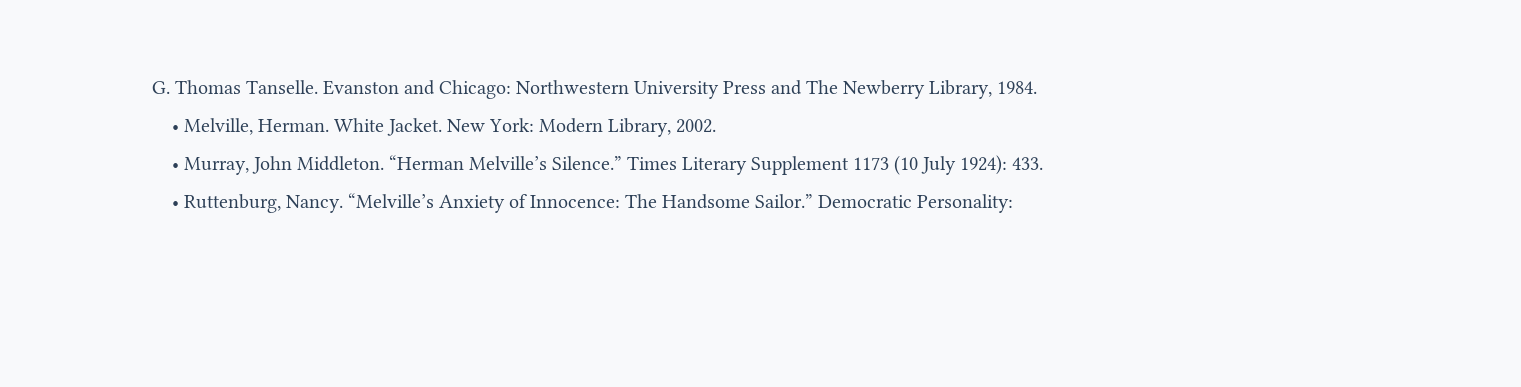G. Thomas Tanselle. Evanston and Chicago: Northwestern University Press and The Newberry Library, 1984.
    • Melville, Herman. White Jacket. New York: Modern Library, 2002.
    • Murray, John Middleton. “Herman Melville’s Silence.” Times Literary Supplement 1173 (10 July 1924): 433.
    • Ruttenburg, Nancy. “Melville’s Anxiety of Innocence: The Handsome Sailor.” Democratic Personality: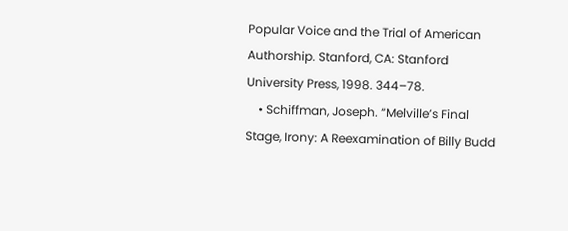Popular Voice and the Trial of American Authorship. Stanford, CA: Stanford University Press, 1998. 344–78.
    • Schiffman, Joseph. “Melville’s Final Stage, Irony: A Reexamination of Billy Budd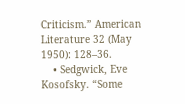Criticism.” American Literature 32 (May 1950): 128–36.
    • Sedgwick, Eve Kosofsky. “Some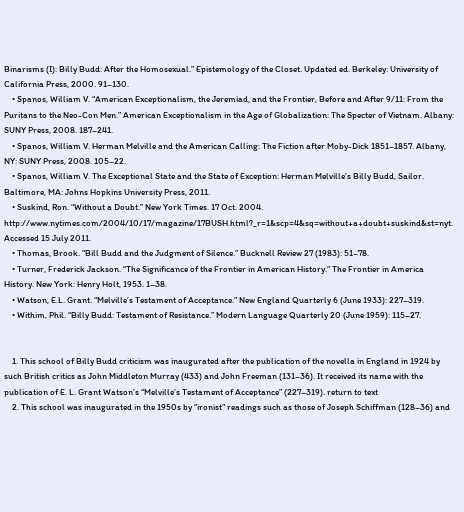Binarisms (I): Billy Budd: After the Homosexual.” Epistemology of the Closet. Updated ed. Berkeley: University of California Press, 2000. 91–130.
    • Spanos, William V. “American Exceptionalism, the Jeremiad, and the Frontier, Before and After 9/11: From the Puritans to the Neo-Con Men.” American Exceptionalism in the Age of Globalization: The Specter of Vietnam. Albany: SUNY Press, 2008. 187–241.
    • Spanos, William V. Herman Melville and the American Calling: The Fiction after Moby-Dick 1851–1857. Albany, NY: SUNY Press, 2008. 105–22.
    • Spanos, William V. The Exceptional State and the State of Exception: Herman Melville’s Billy Budd, Sailor. Baltimore, MA: Johns Hopkins University Press, 2011.
    • Suskind, Ron. “Without a Doubt.” New York Times. 17 Oct. 2004. http://www.nytimes.com/2004/10/17/magazine/17BUSH.html?_r=1&scp=4&sq=without+a+doubt+suskind&st=nyt. Accessed 15 July 2011.
    • Thomas, Brook. “Bill Budd and the Judgment of Silence.” Bucknell Review 27 (1983): 51–78.
    • Turner, Frederick Jackson. “The Significance of the Frontier in American History.” The Frontier in America History. New York: Henry Holt, 1953. 1–38.
    • Watson, E.L. Grant. “Melville’s Testament of Acceptance.” New England Quarterly 6 (June 1933): 227–319.
    • Withim, Phil. “Billy Budd: Testament of Resistance.” Modern Language Quarterly 20 (June 1959): 115–27.


    1. This school of Billy Budd criticism was inaugurated after the publication of the novella in England in 1924 by such British critics as John Middleton Murray (433) and John Freeman (131–36). It received its name with the publication of E. L. Grant Watson’s “Melville’s Testament of Acceptance” (227–319). return to text
    2. This school was inaugurated in the 1950s by “ironist” readings such as those of Joseph Schiffman (128–36) and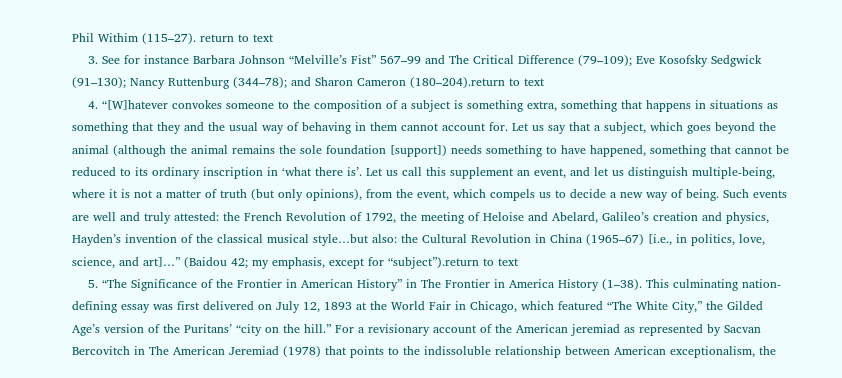Phil Withim (115–27). return to text
    3. See for instance Barbara Johnson “Melville’s Fist” 567–99 and The Critical Difference (79–109); Eve Kosofsky Sedgwick (91–130); Nancy Ruttenburg (344–78); and Sharon Cameron (180–204).return to text
    4. “[W]hatever convokes someone to the composition of a subject is something extra, something that happens in situations as something that they and the usual way of behaving in them cannot account for. Let us say that a subject, which goes beyond the animal (although the animal remains the sole foundation [support]) needs something to have happened, something that cannot be reduced to its ordinary inscription in ‘what there is’. Let us call this supplement an event, and let us distinguish multiple-being, where it is not a matter of truth (but only opinions), from the event, which compels us to decide a new way of being. Such events are well and truly attested: the French Revolution of 1792, the meeting of Heloise and Abelard, Galileo’s creation and physics, Hayden’s invention of the classical musical style…but also: the Cultural Revolution in China (1965–67) [i.e., in politics, love, science, and art]…” (Baidou 42; my emphasis, except for “subject”).return to text
    5. “The Significance of the Frontier in American History” in The Frontier in America History (1–38). This culminating nation-defining essay was first delivered on July 12, 1893 at the World Fair in Chicago, which featured “The White City,” the Gilded Age’s version of the Puritans’ “city on the hill.” For a revisionary account of the American jeremiad as represented by Sacvan Bercovitch in The American Jeremiad (1978) that points to the indissoluble relationship between American exceptionalism, the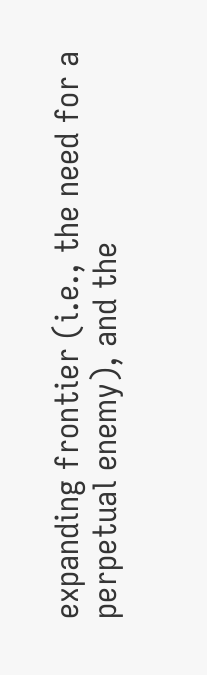expanding frontier (i.e., the need for a perpetual enemy), and the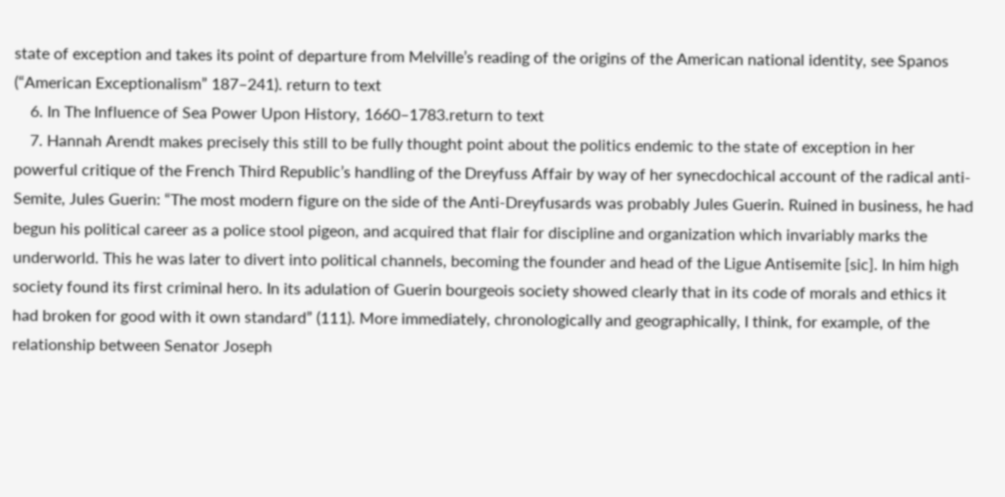state of exception and takes its point of departure from Melville’s reading of the origins of the American national identity, see Spanos (“American Exceptionalism” 187–241). return to text
    6. In The Influence of Sea Power Upon History, 1660–1783.return to text
    7. Hannah Arendt makes precisely this still to be fully thought point about the politics endemic to the state of exception in her powerful critique of the French Third Republic’s handling of the Dreyfuss Affair by way of her synecdochical account of the radical anti-Semite, Jules Guerin: “The most modern figure on the side of the Anti-Dreyfusards was probably Jules Guerin. Ruined in business, he had begun his political career as a police stool pigeon, and acquired that flair for discipline and organization which invariably marks the underworld. This he was later to divert into political channels, becoming the founder and head of the Ligue Antisemite [sic]. In him high society found its first criminal hero. In its adulation of Guerin bourgeois society showed clearly that in its code of morals and ethics it had broken for good with it own standard” (111). More immediately, chronologically and geographically, I think, for example, of the relationship between Senator Joseph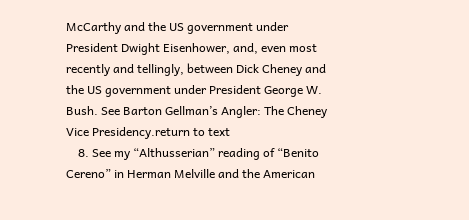McCarthy and the US government under President Dwight Eisenhower, and, even most recently and tellingly, between Dick Cheney and the US government under President George W. Bush. See Barton Gellman’s Angler: The Cheney Vice Presidency.return to text
    8. See my “Althusserian” reading of “Benito Cereno” in Herman Melville and the American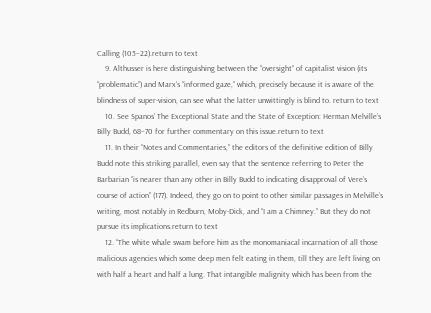Calling (105–22).return to text
    9. Althusser is here distinguishing between the “oversight” of capitalist vision (its “problematic”) and Marx’s “informed gaze,” which, precisely because it is aware of the blindness of super-vision, can see what the latter unwittingly is blind to. return to text
    10. See Spanos’ The Exceptional State and the State of Exception: Herman Melville’s Billy Budd, 68–70 for further commentary on this issue.return to text
    11. In their “Notes and Commentaries,” the editors of the definitive edition of Billy Budd note this striking parallel, even say that the sentence referring to Peter the Barbarian “is nearer than any other in Billy Budd to indicating disapproval of Vere’s course of action” (177). Indeed, they go on to point to other similar passages in Melville’s writing, most notably in Redburn, Moby-Dick, and “I am a Chimney.” But they do not pursue its implications.return to text
    12. “The white whale swam before him as the monomaniacal incarnation of all those malicious agencies which some deep men felt eating in them, till they are left living on with half a heart and half a lung. That intangible malignity which has been from the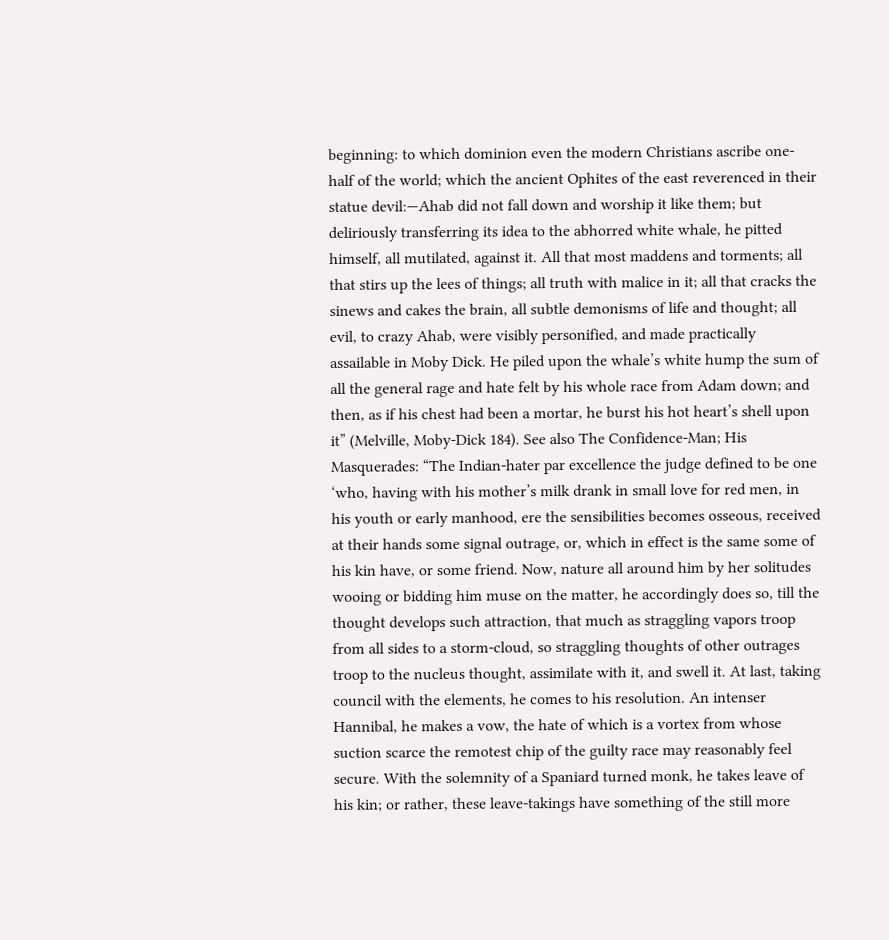beginning: to which dominion even the modern Christians ascribe one-half of the world; which the ancient Ophites of the east reverenced in their statue devil:—Ahab did not fall down and worship it like them; but deliriously transferring its idea to the abhorred white whale, he pitted himself, all mutilated, against it. All that most maddens and torments; all that stirs up the lees of things; all truth with malice in it; all that cracks the sinews and cakes the brain, all subtle demonisms of life and thought; all evil, to crazy Ahab, were visibly personified, and made practically assailable in Moby Dick. He piled upon the whale’s white hump the sum of all the general rage and hate felt by his whole race from Adam down; and then, as if his chest had been a mortar, he burst his hot heart’s shell upon it” (Melville, Moby-Dick 184). See also The Confidence-Man; His Masquerades: “The Indian-hater par excellence the judge defined to be one ‘who, having with his mother’s milk drank in small love for red men, in his youth or early manhood, ere the sensibilities becomes osseous, received at their hands some signal outrage, or, which in effect is the same some of his kin have, or some friend. Now, nature all around him by her solitudes wooing or bidding him muse on the matter, he accordingly does so, till the thought develops such attraction, that much as straggling vapors troop from all sides to a storm-cloud, so straggling thoughts of other outrages troop to the nucleus thought, assimilate with it, and swell it. At last, taking council with the elements, he comes to his resolution. An intenser Hannibal, he makes a vow, the hate of which is a vortex from whose suction scarce the remotest chip of the guilty race may reasonably feel secure. With the solemnity of a Spaniard turned monk, he takes leave of his kin; or rather, these leave-takings have something of the still more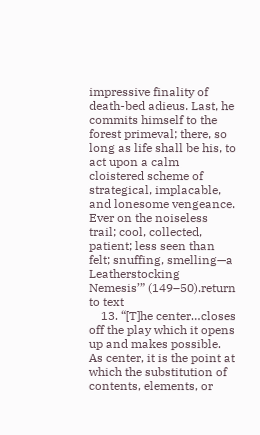impressive finality of death-bed adieus. Last, he commits himself to the forest primeval; there, so long as life shall be his, to act upon a calm cloistered scheme of strategical, implacable, and lonesome vengeance. Ever on the noiseless trail; cool, collected, patient; less seen than felt; snuffing, smelling—a Leatherstocking Nemesis’” (149–50).return to text
    13. “[T]he center…closes off the play which it opens up and makes possible. As center, it is the point at which the substitution of contents, elements, or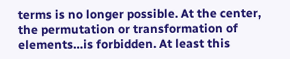terms is no longer possible. At the center, the permutation or transformation of elements…is forbidden. At least this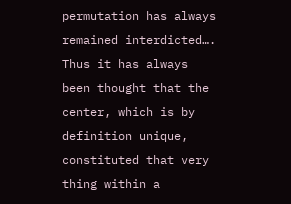permutation has always remained interdicted…. Thus it has always been thought that the center, which is by definition unique, constituted that very thing within a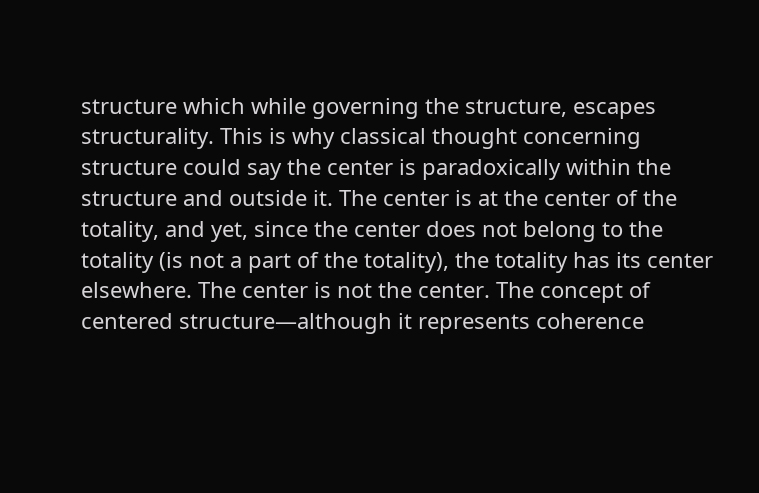structure which while governing the structure, escapes structurality. This is why classical thought concerning structure could say the center is paradoxically within the structure and outside it. The center is at the center of the totality, and yet, since the center does not belong to the totality (is not a part of the totality), the totality has its center elsewhere. The center is not the center. The concept of centered structure—although it represents coherence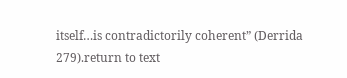itself…is contradictorily coherent” (Derrida 279).return to text